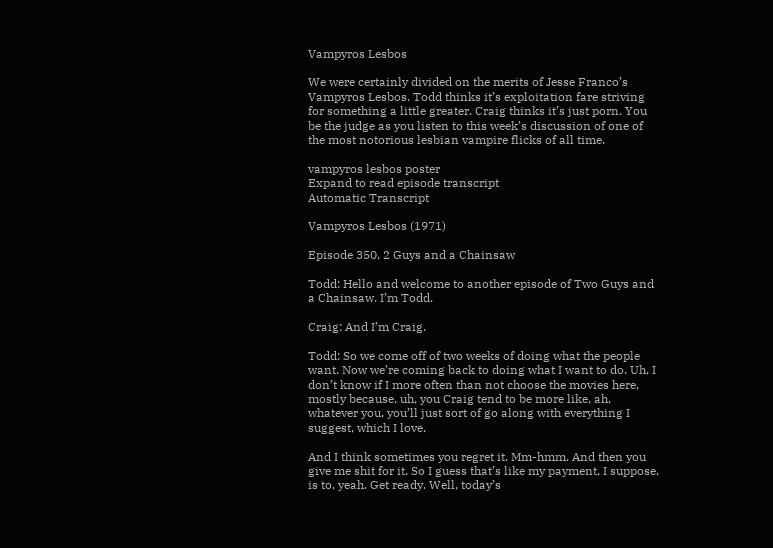Vampyros Lesbos

We were certainly divided on the merits of Jesse Franco’s Vampyros Lesbos. Todd thinks it’s exploitation fare striving for something a little greater. Craig thinks it’s just porn. You be the judge as you listen to this week’s discussion of one of the most notorious lesbian vampire flicks of all time.

vampyros lesbos poster
Expand to read episode transcript
Automatic Transcript

Vampyros Lesbos (1971)

Episode 350, 2 Guys and a Chainsaw

Todd: Hello and welcome to another episode of Two Guys and a Chainsaw. I’m Todd.

Craig: And I’m Craig.

Todd: So we come off of two weeks of doing what the people want. Now we’re coming back to doing what I want to do. Uh, I don’t know if I more often than not choose the movies here, mostly because, uh, you Craig tend to be more like, ah, whatever you, you’ll just sort of go along with everything I suggest, which I love.

And I think sometimes you regret it. Mm-hmm. And then you give me shit for it. So I guess that’s like my payment, I suppose, is to, yeah. Get ready. Well, today’s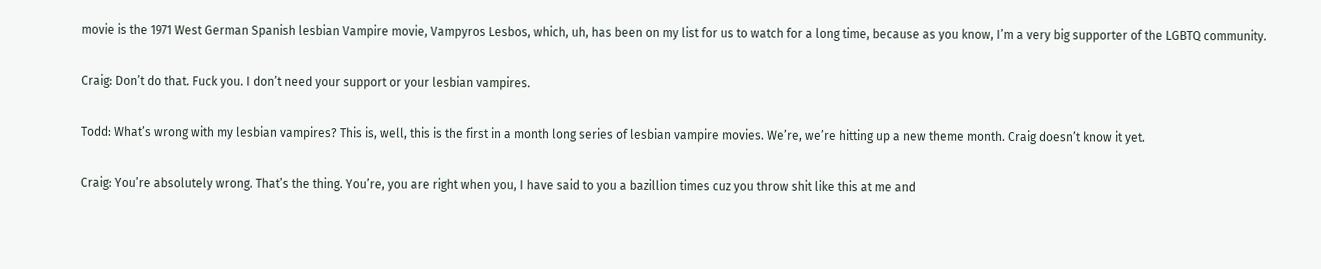movie is the 1971 West German Spanish lesbian Vampire movie, Vampyros Lesbos, which, uh, has been on my list for us to watch for a long time, because as you know, I’m a very big supporter of the LGBTQ community.

Craig: Don’t do that. Fuck you. I don’t need your support or your lesbian vampires.

Todd: What’s wrong with my lesbian vampires? This is, well, this is the first in a month long series of lesbian vampire movies. We’re, we’re hitting up a new theme month. Craig doesn’t know it yet.

Craig: You’re absolutely wrong. That’s the thing. You’re, you are right when you, I have said to you a bazillion times cuz you throw shit like this at me and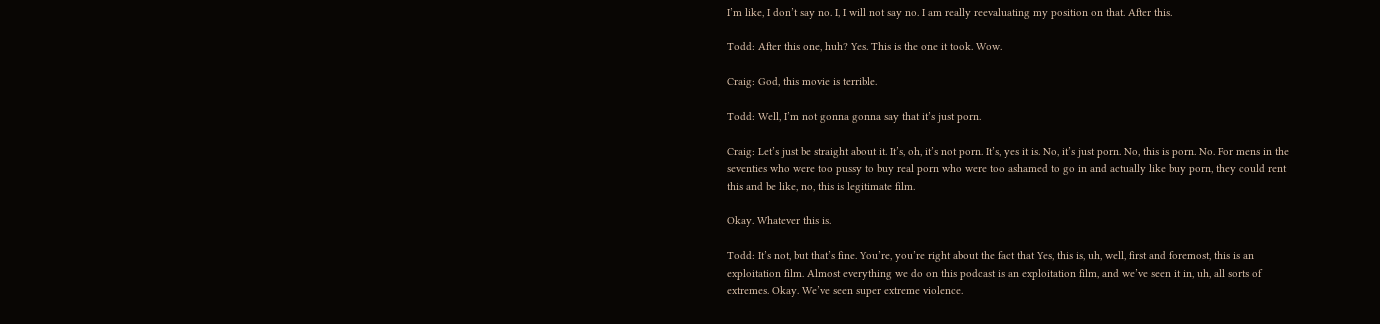I’m like, I don’t say no. I, I will not say no. I am really reevaluating my position on that. After this.

Todd: After this one, huh? Yes. This is the one it took. Wow.

Craig: God, this movie is terrible.

Todd: Well, I’m not gonna gonna say that it’s just porn.

Craig: Let’s just be straight about it. It’s, oh, it’s not porn. It’s, yes it is. No, it’s just porn. No, this is porn. No. For mens in the seventies who were too pussy to buy real porn who were too ashamed to go in and actually like buy porn, they could rent this and be like, no, this is legitimate film.

Okay. Whatever this is.

Todd: It’s not, but that’s fine. You’re, you’re right about the fact that Yes, this is, uh, well, first and foremost, this is an exploitation film. Almost everything we do on this podcast is an exploitation film, and we’ve seen it in, uh, all sorts of extremes. Okay. We’ve seen super extreme violence.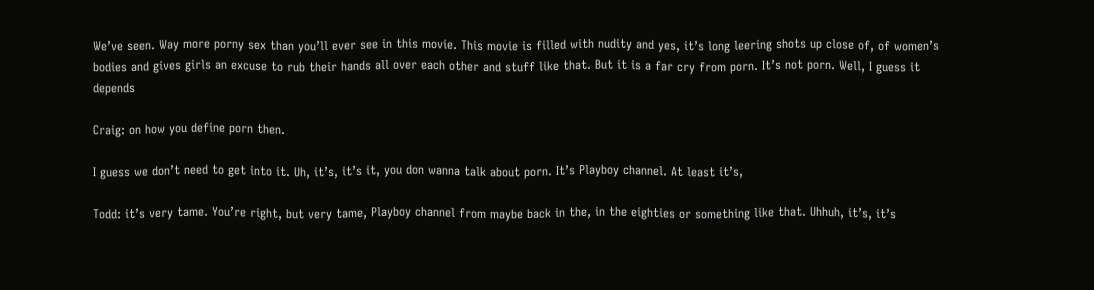We’ve seen. Way more porny sex than you’ll ever see in this movie. This movie is filled with nudity and yes, it’s long leering shots up close of, of women’s bodies and gives girls an excuse to rub their hands all over each other and stuff like that. But it is a far cry from porn. It’s not porn. Well, I guess it depends

Craig: on how you define porn then.

I guess we don’t need to get into it. Uh, it’s, it’s it, you don wanna talk about porn. It’s Playboy channel. At least it’s,

Todd: it’s very tame. You’re right, but very tame, Playboy channel from maybe back in the, in the eighties or something like that. Uhhuh, it’s, it’s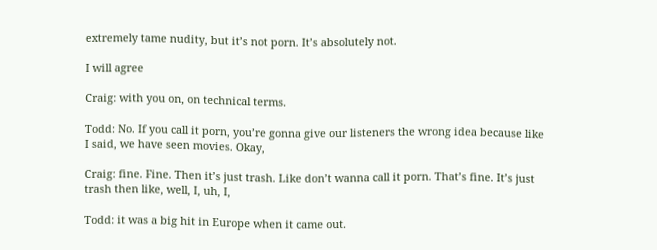extremely tame nudity, but it’s not porn. It’s absolutely not.

I will agree

Craig: with you on, on technical terms.

Todd: No. If you call it porn, you’re gonna give our listeners the wrong idea because like I said, we have seen movies. Okay,

Craig: fine. Fine. Then it’s just trash. Like don’t wanna call it porn. That’s fine. It’s just trash then like, well, I, uh, I,

Todd: it was a big hit in Europe when it came out.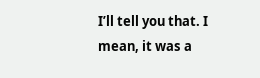I’ll tell you that. I mean, it was a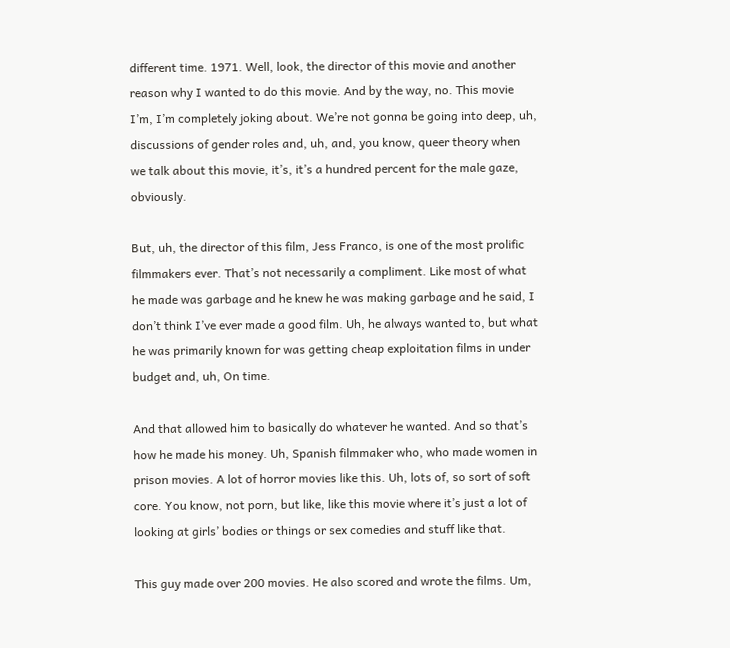different time. 1971. Well, look, the director of this movie and another reason why I wanted to do this movie. And by the way, no. This movie I’m, I’m completely joking about. We’re not gonna be going into deep, uh, discussions of gender roles and, uh, and, you know, queer theory when we talk about this movie, it’s, it’s a hundred percent for the male gaze, obviously.

But, uh, the director of this film, Jess Franco, is one of the most prolific filmmakers ever. That’s not necessarily a compliment. Like most of what he made was garbage and he knew he was making garbage and he said, I don’t think I’ve ever made a good film. Uh, he always wanted to, but what he was primarily known for was getting cheap exploitation films in under budget and, uh, On time.

And that allowed him to basically do whatever he wanted. And so that’s how he made his money. Uh, Spanish filmmaker who, who made women in prison movies. A lot of horror movies like this. Uh, lots of, so sort of soft core. You know, not porn, but like, like this movie where it’s just a lot of looking at girls’ bodies or things or sex comedies and stuff like that.

This guy made over 200 movies. He also scored and wrote the films. Um,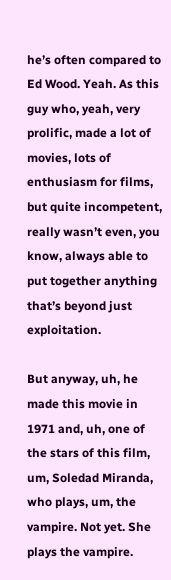he’s often compared to Ed Wood. Yeah. As this guy who, yeah, very prolific, made a lot of movies, lots of enthusiasm for films, but quite incompetent, really wasn’t even, you know, always able to put together anything that’s beyond just exploitation.

But anyway, uh, he made this movie in 1971 and, uh, one of the stars of this film, um, Soledad Miranda, who plays, um, the vampire. Not yet. She plays the vampire.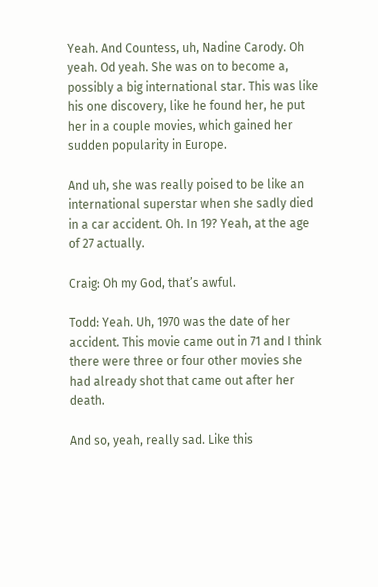Yeah. And Countess, uh, Nadine Carody. Oh yeah. Od yeah. She was on to become a, possibly a big international star. This was like his one discovery, like he found her, he put her in a couple movies, which gained her sudden popularity in Europe.

And uh, she was really poised to be like an international superstar when she sadly died in a car accident. Oh. In 19? Yeah, at the age of 27 actually.

Craig: Oh my God, that’s awful.

Todd: Yeah. Uh, 1970 was the date of her accident. This movie came out in 71 and I think there were three or four other movies she had already shot that came out after her death.

And so, yeah, really sad. Like this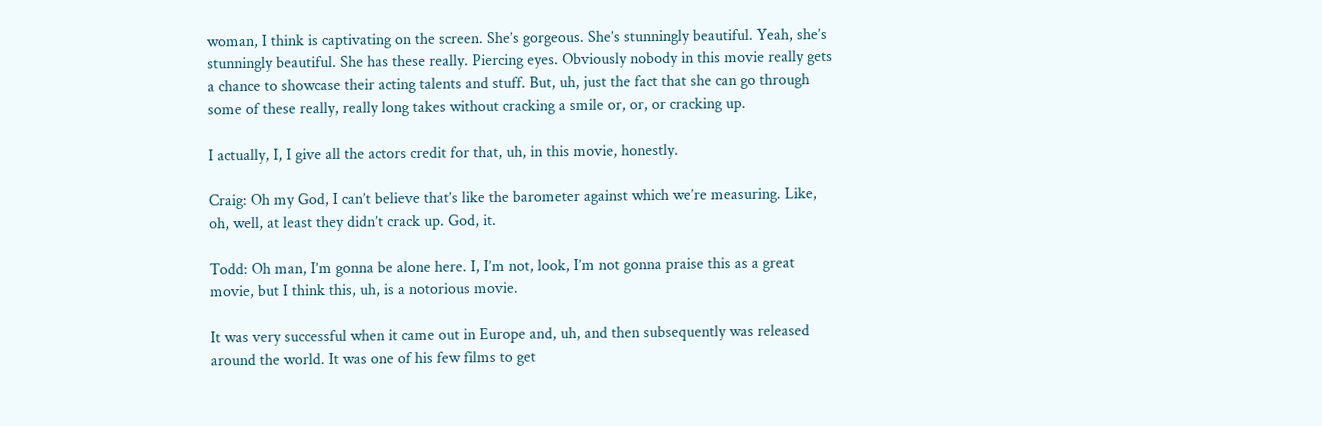woman, I think is captivating on the screen. She’s gorgeous. She’s stunningly beautiful. Yeah, she’s stunningly beautiful. She has these really. Piercing eyes. Obviously nobody in this movie really gets a chance to showcase their acting talents and stuff. But, uh, just the fact that she can go through some of these really, really long takes without cracking a smile or, or, or cracking up.

I actually, I, I give all the actors credit for that, uh, in this movie, honestly.

Craig: Oh my God, I can’t believe that’s like the barometer against which we’re measuring. Like, oh, well, at least they didn’t crack up. God, it.

Todd: Oh man, I’m gonna be alone here. I, I’m not, look, I’m not gonna praise this as a great movie, but I think this, uh, is a notorious movie.

It was very successful when it came out in Europe and, uh, and then subsequently was released around the world. It was one of his few films to get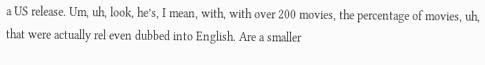a US release. Um, uh, look, he’s, I mean, with, with over 200 movies, the percentage of movies, uh, that were actually rel even dubbed into English. Are a smaller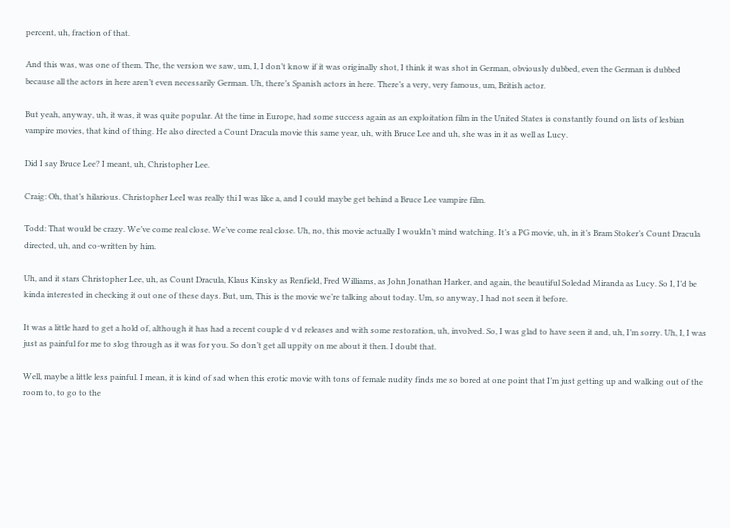percent, uh, fraction of that.

And this was, was one of them. The, the version we saw, um, I, I don’t know if it was originally shot, I think it was shot in German, obviously dubbed, even the German is dubbed because all the actors in here aren’t even necessarily German. Uh, there’s Spanish actors in here. There’s a very, very famous, um, British actor.

But yeah, anyway, uh, it was, it was quite popular. At the time in Europe, had some success again as an exploitation film in the United States is constantly found on lists of lesbian vampire movies, that kind of thing. He also directed a Count Dracula movie this same year, uh, with Bruce Lee and uh, she was in it as well as Lucy.

Did I say Bruce Lee? I meant, uh, Christopher Lee.

Craig: Oh, that’s hilarious. Christopher LeeI was really thi I was like a, and I could maybe get behind a Bruce Lee vampire film.

Todd: That would be crazy. We’ve come real close. We’ve come real close. Uh, no, this movie actually I wouldn’t mind watching. It’s a PG movie, uh, in it’s Bram Stoker’s Count Dracula directed, uh, and co-written by him.

Uh, and it stars Christopher Lee, uh, as Count Dracula, Klaus Kinsky as Renfield, Fred Williams, as John Jonathan Harker, and again, the beautiful Soledad Miranda as Lucy. So I, I’d be kinda interested in checking it out one of these days. But, um, This is the movie we’re talking about today. Um, so anyway, I had not seen it before.

It was a little hard to get a hold of, although it has had a recent couple d v d releases and with some restoration, uh, involved. So, I was glad to have seen it and, uh, I’m sorry. Uh, I, I was just as painful for me to slog through as it was for you. So don’t get all uppity on me about it then. I doubt that.

Well, maybe a little less painful. I mean, it is kind of sad when this erotic movie with tons of female nudity finds me so bored at one point that I’m just getting up and walking out of the room to, to go to the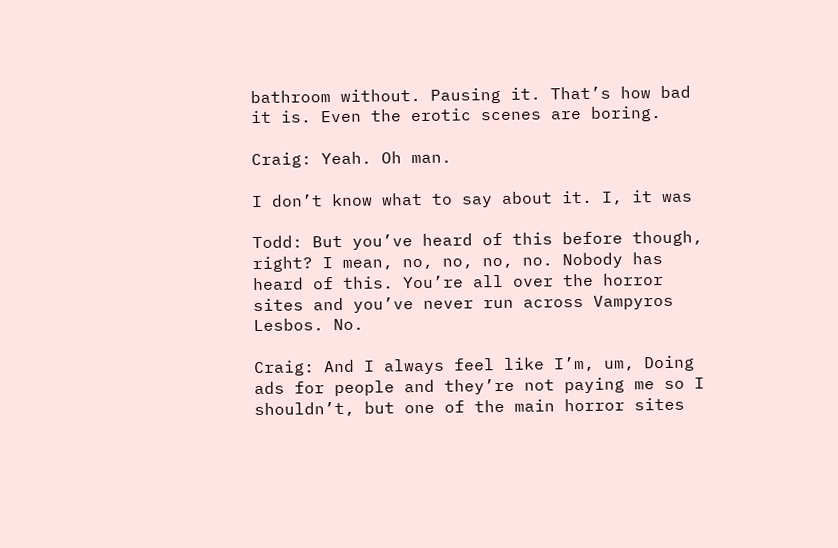bathroom without. Pausing it. That’s how bad it is. Even the erotic scenes are boring.

Craig: Yeah. Oh man.

I don’t know what to say about it. I, it was

Todd: But you’ve heard of this before though, right? I mean, no, no, no, no. Nobody has heard of this. You’re all over the horror sites and you’ve never run across Vampyros Lesbos. No.

Craig: And I always feel like I’m, um, Doing ads for people and they’re not paying me so I shouldn’t, but one of the main horror sites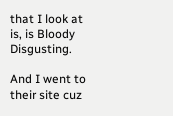that I look at is, is Bloody Disgusting.

And I went to their site cuz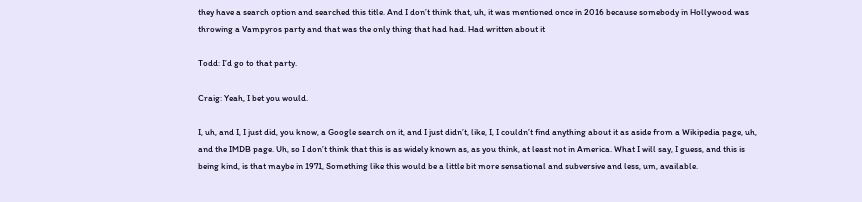they have a search option and searched this title. And I don’t think that, uh, it was mentioned once in 2016 because somebody in Hollywood was throwing a Vampyros party and that was the only thing that had had. Had written about it

Todd: I’d go to that party.

Craig: Yeah, I bet you would.

I, uh, and I, I just did, you know, a Google search on it, and I just didn’t, like, I, I couldn’t find anything about it as aside from a Wikipedia page, uh, and the IMDB page. Uh, so I don’t think that this is as widely known as, as you think, at least not in America. What I will say, I guess, and this is being kind, is that maybe in 1971, Something like this would be a little bit more sensational and subversive and less, um, available.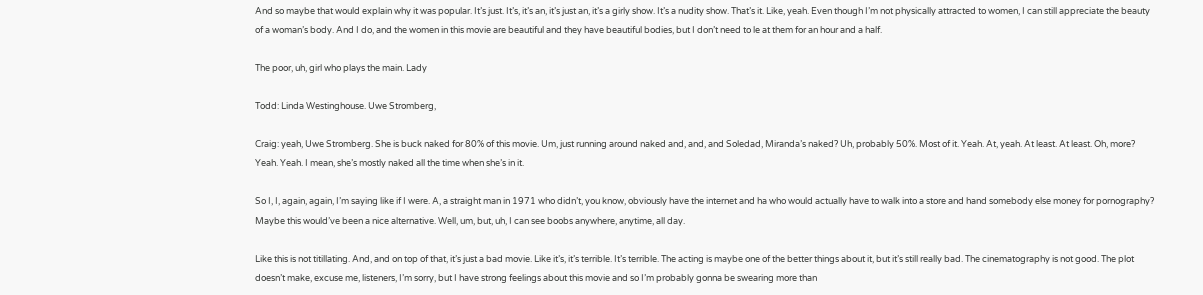And so maybe that would explain why it was popular. It’s just. It’s, it’s an, it’s just an, it’s a girly show. It’s a nudity show. That’s it. Like, yeah. Even though I’m not physically attracted to women, I can still appreciate the beauty of a woman’s body. And I do, and the women in this movie are beautiful and they have beautiful bodies, but I don’t need to le at them for an hour and a half.

The poor, uh, girl who plays the main. Lady

Todd: Linda Westinghouse. Uwe Stromberg,

Craig: yeah, Uwe Stromberg. She is buck naked for 80% of this movie. Um, just running around naked and, and, and Soledad, Miranda’s naked? Uh, probably 50%. Most of it. Yeah. At, yeah. At least. At least. Oh, more? Yeah. Yeah. I mean, she’s mostly naked all the time when she’s in it.

So I, I, again, again, I’m saying like if I were. A, a straight man in 1971 who didn’t, you know, obviously have the internet and ha who would actually have to walk into a store and hand somebody else money for pornography? Maybe this would’ve been a nice alternative. Well, um, but, uh, I can see boobs anywhere, anytime, all day.

Like this is not titillating. And, and on top of that, it’s just a bad movie. Like it’s, it’s terrible. It’s terrible. The acting is maybe one of the better things about it, but it’s still really bad. The cinematography is not good. The plot doesn’t make, excuse me, listeners, I’m sorry, but I have strong feelings about this movie and so I’m probably gonna be swearing more than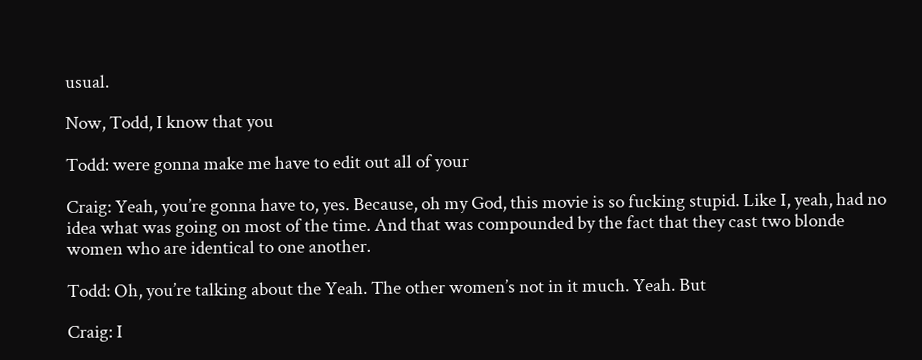usual.

Now, Todd, I know that you

Todd: were gonna make me have to edit out all of your

Craig: Yeah, you’re gonna have to, yes. Because, oh my God, this movie is so fucking stupid. Like I, yeah, had no idea what was going on most of the time. And that was compounded by the fact that they cast two blonde women who are identical to one another.

Todd: Oh, you’re talking about the Yeah. The other women’s not in it much. Yeah. But

Craig: I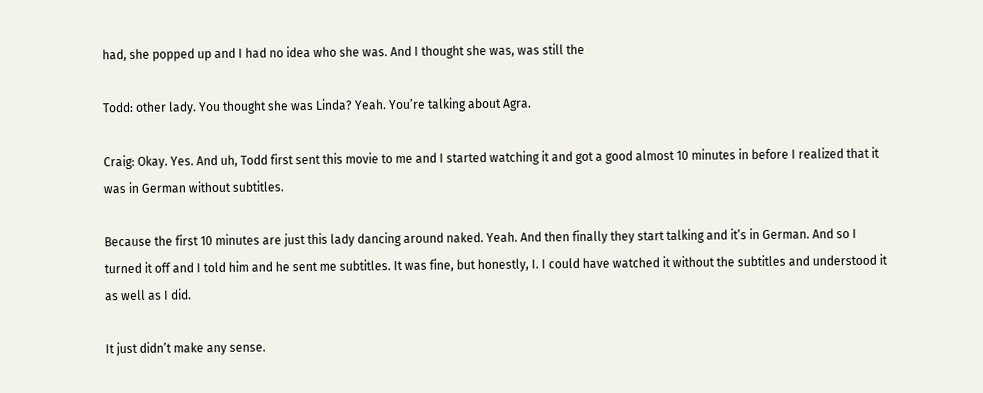had, she popped up and I had no idea who she was. And I thought she was, was still the

Todd: other lady. You thought she was Linda? Yeah. You’re talking about Agra.

Craig: Okay. Yes. And uh, Todd first sent this movie to me and I started watching it and got a good almost 10 minutes in before I realized that it was in German without subtitles.

Because the first 10 minutes are just this lady dancing around naked. Yeah. And then finally they start talking and it’s in German. And so I turned it off and I told him and he sent me subtitles. It was fine, but honestly, I. I could have watched it without the subtitles and understood it as well as I did.

It just didn’t make any sense.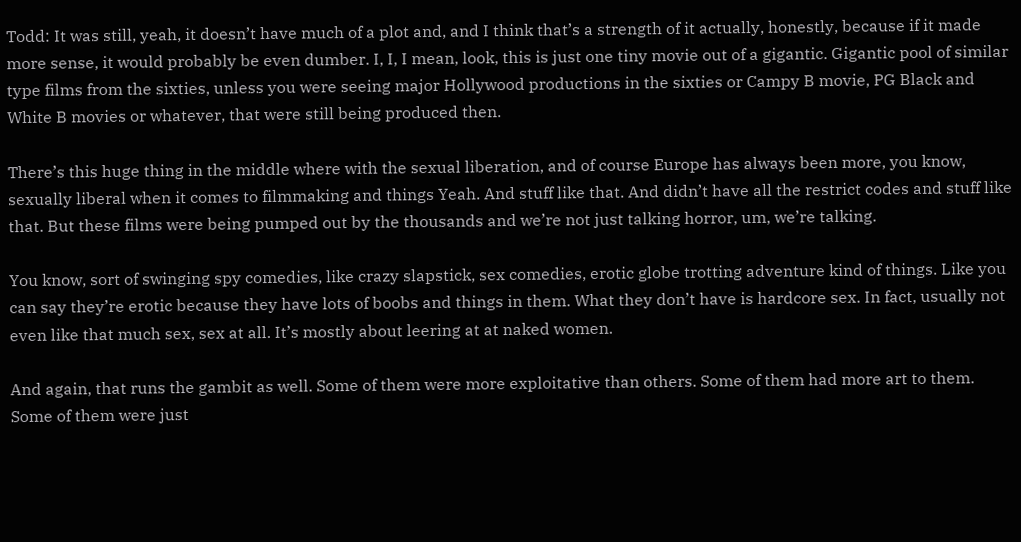Todd: It was still, yeah, it doesn’t have much of a plot and, and I think that’s a strength of it actually, honestly, because if it made more sense, it would probably be even dumber. I, I, I mean, look, this is just one tiny movie out of a gigantic. Gigantic pool of similar type films from the sixties, unless you were seeing major Hollywood productions in the sixties or Campy B movie, PG Black and White B movies or whatever, that were still being produced then.

There’s this huge thing in the middle where with the sexual liberation, and of course Europe has always been more, you know, sexually liberal when it comes to filmmaking and things Yeah. And stuff like that. And didn’t have all the restrict codes and stuff like that. But these films were being pumped out by the thousands and we’re not just talking horror, um, we’re talking.

You know, sort of swinging spy comedies, like crazy slapstick, sex comedies, erotic globe trotting adventure kind of things. Like you can say they’re erotic because they have lots of boobs and things in them. What they don’t have is hardcore sex. In fact, usually not even like that much sex, sex at all. It’s mostly about leering at at naked women.

And again, that runs the gambit as well. Some of them were more exploitative than others. Some of them had more art to them. Some of them were just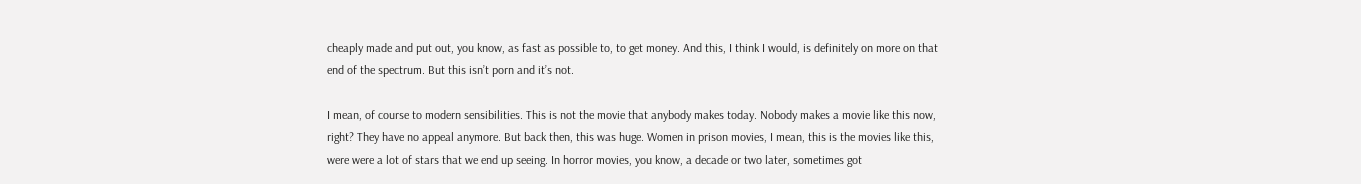cheaply made and put out, you know, as fast as possible to, to get money. And this, I think I would, is definitely on more on that end of the spectrum. But this isn’t porn and it’s not.

I mean, of course to modern sensibilities. This is not the movie that anybody makes today. Nobody makes a movie like this now, right? They have no appeal anymore. But back then, this was huge. Women in prison movies, I mean, this is the movies like this, were were a lot of stars that we end up seeing. In horror movies, you know, a decade or two later, sometimes got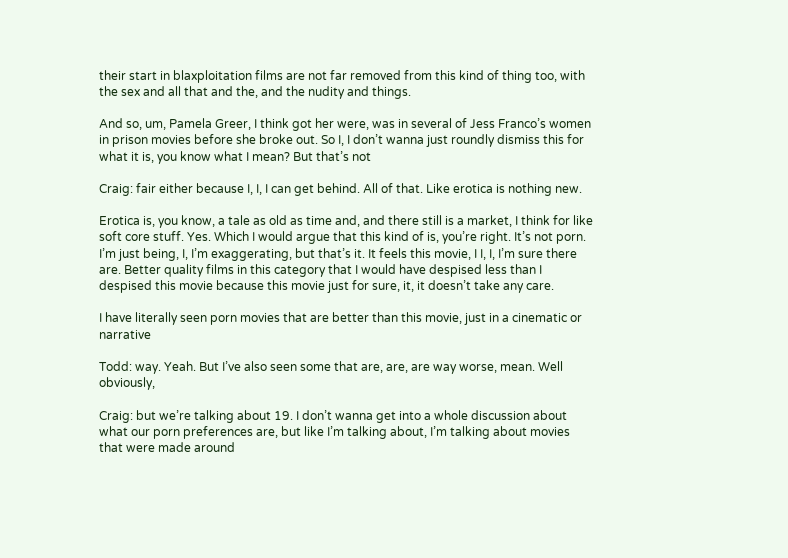their start in blaxploitation films are not far removed from this kind of thing too, with the sex and all that and the, and the nudity and things.

And so, um, Pamela Greer, I think got her were, was in several of Jess Franco’s women in prison movies before she broke out. So I, I don’t wanna just roundly dismiss this for what it is, you know what I mean? But that’s not

Craig: fair either because I, I, I can get behind. All of that. Like erotica is nothing new.

Erotica is, you know, a tale as old as time and, and there still is a market, I think for like soft core stuff. Yes. Which I would argue that this kind of is, you’re right. It’s not porn. I’m just being, I, I’m exaggerating, but that’s it. It feels this movie, I I, I, I’m sure there are. Better quality films in this category that I would have despised less than I despised this movie because this movie just for sure, it, it doesn’t take any care.

I have literally seen porn movies that are better than this movie, just in a cinematic or narrative

Todd: way. Yeah. But I’ve also seen some that are, are, are way worse, mean. Well obviously,

Craig: but we’re talking about 19. I don’t wanna get into a whole discussion about what our porn preferences are, but like I’m talking about, I’m talking about movies that were made around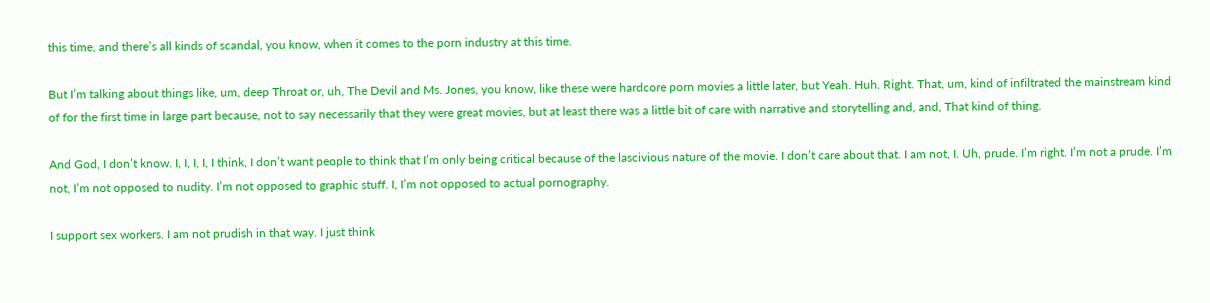this time, and there’s all kinds of scandal, you know, when it comes to the porn industry at this time.

But I’m talking about things like, um, deep Throat or, uh, The Devil and Ms. Jones, you know, like these were hardcore porn movies a little later, but Yeah. Huh. Right. That, um, kind of infiltrated the mainstream kind of for the first time in large part because, not to say necessarily that they were great movies, but at least there was a little bit of care with narrative and storytelling and, and, That kind of thing.

And God, I don’t know. I, I, I, I, I think, I don’t want people to think that I’m only being critical because of the lascivious nature of the movie. I don’t care about that. I am not, I. Uh, prude. I’m right. I’m not a prude. I’m not, I’m not opposed to nudity. I’m not opposed to graphic stuff. I, I’m not opposed to actual pornography.

I support sex workers. I am not prudish in that way. I just think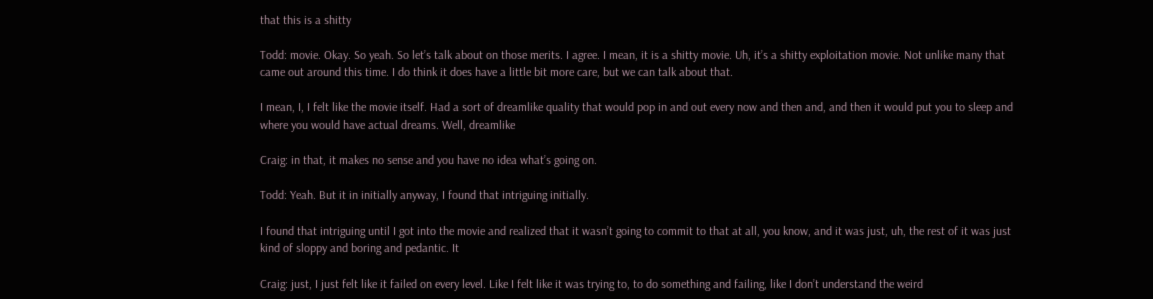that this is a shitty

Todd: movie. Okay. So yeah. So let’s talk about on those merits. I agree. I mean, it is a shitty movie. Uh, it’s a shitty exploitation movie. Not unlike many that came out around this time. I do think it does have a little bit more care, but we can talk about that.

I mean, I, I felt like the movie itself. Had a sort of dreamlike quality that would pop in and out every now and then and, and then it would put you to sleep and where you would have actual dreams. Well, dreamlike

Craig: in that, it makes no sense and you have no idea what’s going on.

Todd: Yeah. But it in initially anyway, I found that intriguing initially.

I found that intriguing until I got into the movie and realized that it wasn’t going to commit to that at all, you know, and it was just, uh, the rest of it was just kind of sloppy and boring and pedantic. It

Craig: just, I just felt like it failed on every level. Like I felt like it was trying to, to do something and failing, like I don’t understand the weird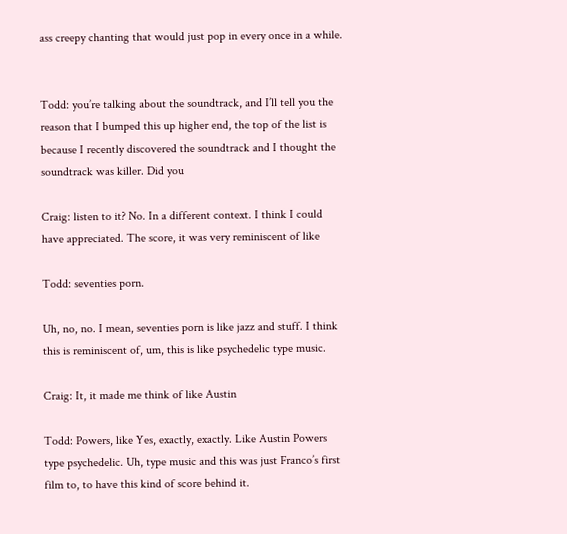ass creepy chanting that would just pop in every once in a while.


Todd: you’re talking about the soundtrack, and I’ll tell you the reason that I bumped this up higher end, the top of the list is because I recently discovered the soundtrack and I thought the soundtrack was killer. Did you

Craig: listen to it? No. In a different context. I think I could have appreciated. The score, it was very reminiscent of like

Todd: seventies porn.

Uh, no, no. I mean, seventies porn is like jazz and stuff. I think this is reminiscent of, um, this is like psychedelic type music.

Craig: It, it made me think of like Austin

Todd: Powers, like Yes, exactly, exactly. Like Austin Powers type psychedelic. Uh, type music and this was just Franco’s first film to, to have this kind of score behind it.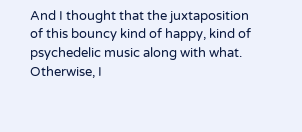And I thought that the juxtaposition of this bouncy kind of happy, kind of psychedelic music along with what. Otherwise, I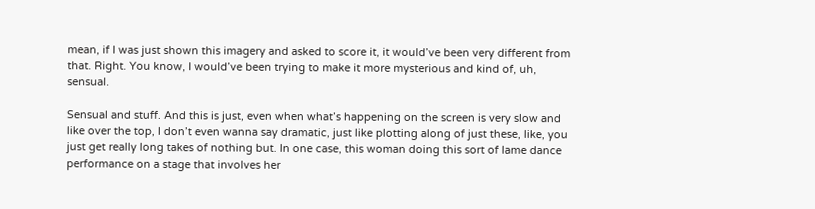mean, if I was just shown this imagery and asked to score it, it would’ve been very different from that. Right. You know, I would’ve been trying to make it more mysterious and kind of, uh, sensual.

Sensual and stuff. And this is just, even when what’s happening on the screen is very slow and like over the top, I don’t even wanna say dramatic, just like plotting along of just these, like, you just get really long takes of nothing but. In one case, this woman doing this sort of lame dance performance on a stage that involves her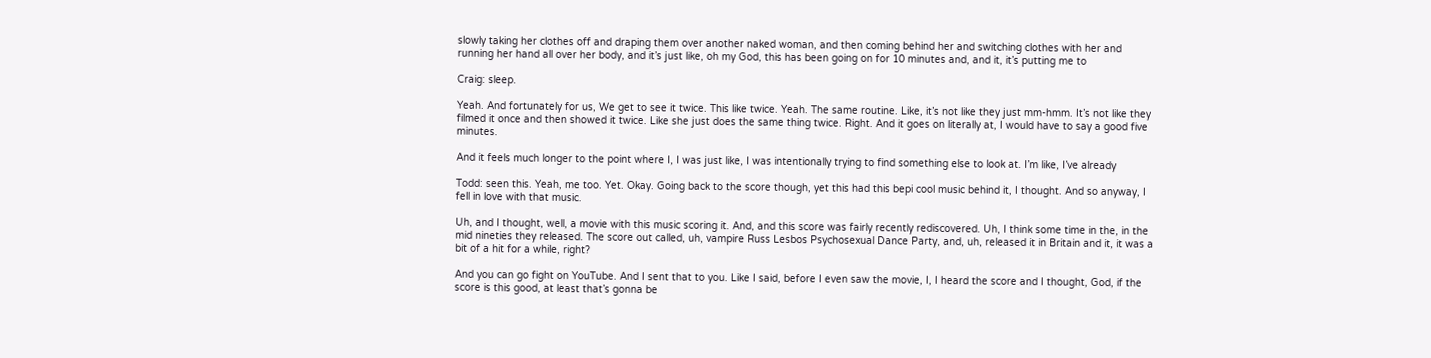slowly taking her clothes off and draping them over another naked woman, and then coming behind her and switching clothes with her and running her hand all over her body, and it’s just like, oh my God, this has been going on for 10 minutes and, and it, it’s putting me to

Craig: sleep.

Yeah. And fortunately for us, We get to see it twice. This like twice. Yeah. The same routine. Like, it’s not like they just mm-hmm. It’s not like they filmed it once and then showed it twice. Like she just does the same thing twice. Right. And it goes on literally at, I would have to say a good five minutes.

And it feels much longer to the point where I, I was just like, I was intentionally trying to find something else to look at. I’m like, I’ve already

Todd: seen this. Yeah, me too. Yet. Okay. Going back to the score though, yet this had this bepi cool music behind it, I thought. And so anyway, I fell in love with that music.

Uh, and I thought, well, a movie with this music scoring it. And, and this score was fairly recently rediscovered. Uh, I think some time in the, in the mid nineties they released. The score out called, uh, vampire Russ Lesbos Psychosexual Dance Party, and, uh, released it in Britain and it, it was a bit of a hit for a while, right?

And you can go fight on YouTube. And I sent that to you. Like I said, before I even saw the movie, I, I heard the score and I thought, God, if the score is this good, at least that’s gonna be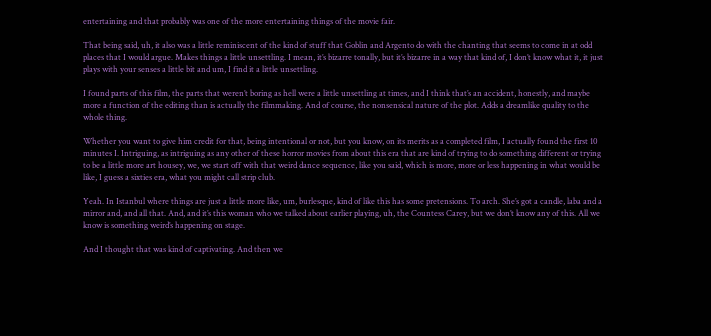entertaining and that probably was one of the more entertaining things of the movie fair.

That being said, uh, it also was a little reminiscent of the kind of stuff that Goblin and Argento do with the chanting that seems to come in at odd places that I would argue. Makes things a little unsettling. I mean, it’s bizarre tonally, but it’s bizarre in a way that kind of, I don’t know what it, it just plays with your senses a little bit and um, I find it a little unsettling.

I found parts of this film, the parts that weren’t boring as hell were a little unsettling at times, and I think that’s an accident, honestly, and maybe more a function of the editing than is actually the filmmaking. And of course, the nonsensical nature of the plot. Adds a dreamlike quality to the whole thing.

Whether you want to give him credit for that, being intentional or not, but you know, on its merits as a completed film, I actually found the first 10 minutes I. Intriguing, as intriguing as any other of these horror movies from about this era that are kind of trying to do something different or trying to be a little more art housey, we, we start off with that weird dance sequence, like you said, which is more, more or less happening in what would be like, I guess a sixties era, what you might call strip club.

Yeah. In Istanbul where things are just a little more like, um, burlesque, kind of like this has some pretensions. To arch. She’s got a candle, laba and a mirror and, and all that. And, and it’s this woman who we talked about earlier playing, uh, the Countess Carey, but we don’t know any of this. All we know is something weird’s happening on stage.

And I thought that was kind of captivating. And then we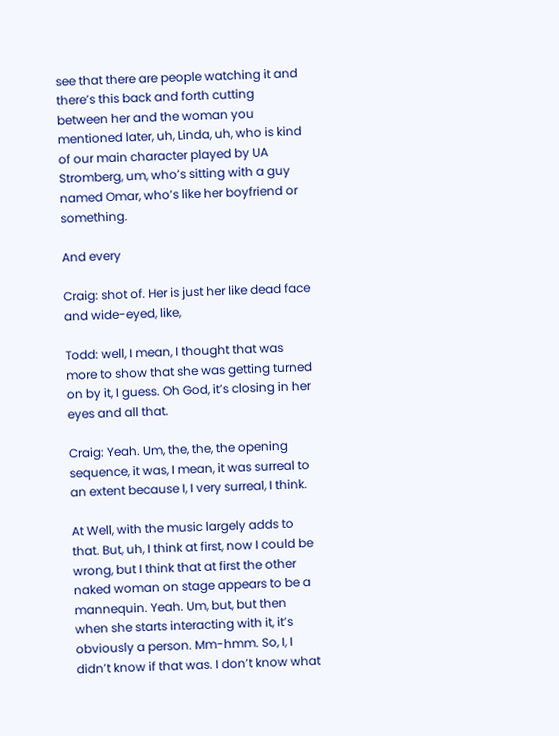see that there are people watching it and there’s this back and forth cutting between her and the woman you mentioned later, uh, Linda, uh, who is kind of our main character played by UA Stromberg, um, who’s sitting with a guy named Omar, who’s like her boyfriend or something.

And every

Craig: shot of. Her is just her like dead face and wide-eyed, like,

Todd: well, I mean, I thought that was more to show that she was getting turned on by it, I guess. Oh God, it’s closing in her eyes and all that.

Craig: Yeah. Um, the, the, the opening sequence, it was, I mean, it was surreal to an extent because I, I very surreal, I think.

At Well, with the music largely adds to that. But, uh, I think at first, now I could be wrong, but I think that at first the other naked woman on stage appears to be a mannequin. Yeah. Um, but, but then when she starts interacting with it, it’s obviously a person. Mm-hmm. So, I, I didn’t know if that was. I don’t know what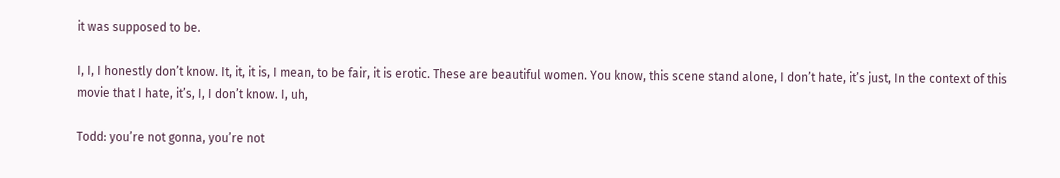it was supposed to be.

I, I, I honestly don’t know. It, it, it is, I mean, to be fair, it is erotic. These are beautiful women. You know, this scene stand alone, I don’t hate, it’s just, In the context of this movie that I hate, it’s, I, I don’t know. I, uh,

Todd: you’re not gonna, you’re not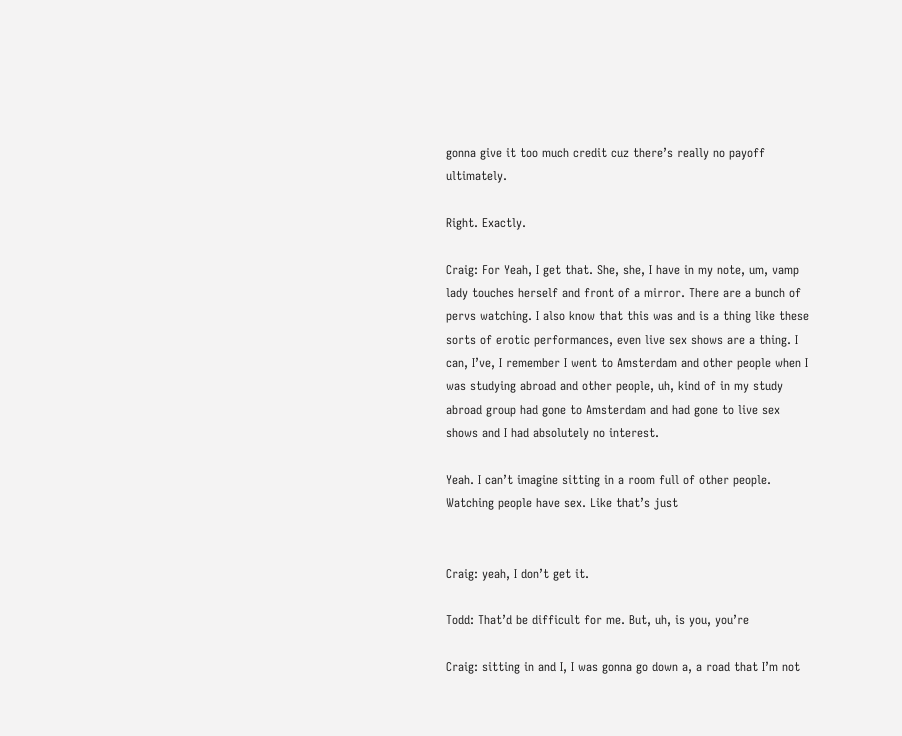gonna give it too much credit cuz there’s really no payoff ultimately.

Right. Exactly.

Craig: For Yeah, I get that. She, she, I have in my note, um, vamp lady touches herself and front of a mirror. There are a bunch of pervs watching. I also know that this was and is a thing like these sorts of erotic performances, even live sex shows are a thing. I can, I’ve, I remember I went to Amsterdam and other people when I was studying abroad and other people, uh, kind of in my study abroad group had gone to Amsterdam and had gone to live sex shows and I had absolutely no interest.

Yeah. I can’t imagine sitting in a room full of other people. Watching people have sex. Like that’s just


Craig: yeah, I don’t get it.

Todd: That’d be difficult for me. But, uh, is you, you’re

Craig: sitting in and I, I was gonna go down a, a road that I’m not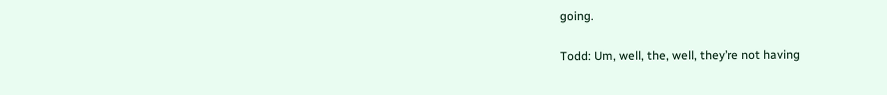going.

Todd: Um, well, the, well, they’re not having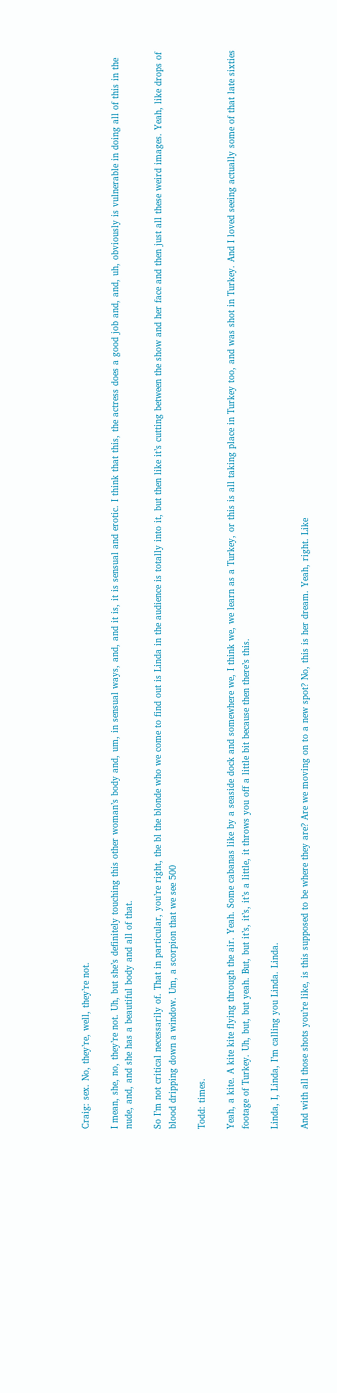Craig: sex. No, they’re, well, they’re not.

I mean, she, no, they’re not. Uh, but she’s definitely touching this other woman’s body and, um, in sensual ways, and, and it is, it is sensual and erotic. I think that this, the actress does a good job and, and, uh, obviously is vulnerable in doing all of this in the nude, and, and she has a beautiful body and all of that.

So I’m not critical necessarily of. That in particular, you’re right, the bl the blonde who we come to find out is Linda in the audience is totally into it, but then like it’s cutting between the show and her face and then just all these weird images. Yeah, like drops of blood dripping down a window. Um, a scorpion that we see 500

Todd: times.

Yeah, a kite. A kite kite flying through the air. Yeah. Some cabanas like by a seaside dock and somewhere we, I think we, we learn as a Turkey, or this is all taking place in Turkey too, and was shot in Turkey. And I loved seeing actually some of that late sixties footage of Turkey. Uh, but, but yeah. But, but it’s, it’s, it’s a little, it throws you off a little bit because then there’s this.

Linda, I, Linda, I’m calling you Linda. Linda.

And with all those shots you’re like, is this supposed to be where they are? Are we moving on to a new spot? No, this is her dream. Yeah, right. Like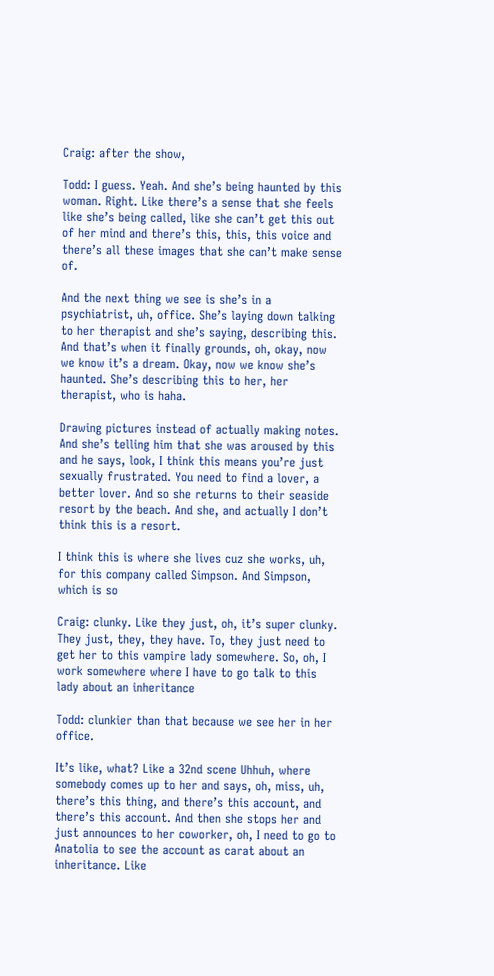Craig: after the show,

Todd: I guess. Yeah. And she’s being haunted by this woman. Right. Like there’s a sense that she feels like she’s being called, like she can’t get this out of her mind and there’s this, this, this voice and there’s all these images that she can’t make sense of.

And the next thing we see is she’s in a psychiatrist, uh, office. She’s laying down talking to her therapist and she’s saying, describing this. And that’s when it finally grounds, oh, okay, now we know it’s a dream. Okay, now we know she’s haunted. She’s describing this to her, her therapist, who is haha.

Drawing pictures instead of actually making notes. And she’s telling him that she was aroused by this and he says, look, I think this means you’re just sexually frustrated. You need to find a lover, a better lover. And so she returns to their seaside resort by the beach. And she, and actually I don’t think this is a resort.

I think this is where she lives cuz she works, uh, for this company called Simpson. And Simpson, which is so

Craig: clunky. Like they just, oh, it’s super clunky. They just, they, they have. To, they just need to get her to this vampire lady somewhere. So, oh, I work somewhere where I have to go talk to this lady about an inheritance

Todd: clunkier than that because we see her in her office.

It’s like, what? Like a 32nd scene Uhhuh, where somebody comes up to her and says, oh, miss, uh, there’s this thing, and there’s this account, and there’s this account. And then she stops her and just announces to her coworker, oh, I need to go to Anatolia to see the account as carat about an inheritance. Like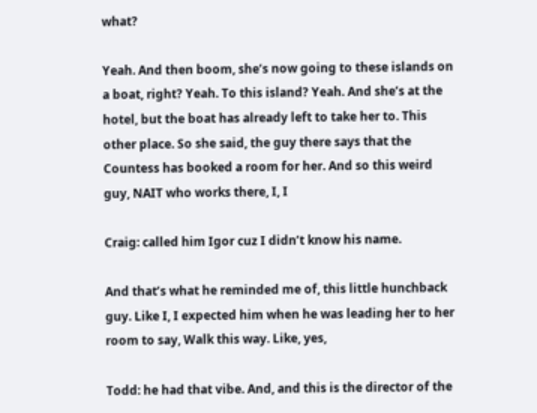what?

Yeah. And then boom, she’s now going to these islands on a boat, right? Yeah. To this island? Yeah. And she’s at the hotel, but the boat has already left to take her to. This other place. So she said, the guy there says that the Countess has booked a room for her. And so this weird guy, NAIT who works there, I, I

Craig: called him Igor cuz I didn’t know his name.

And that’s what he reminded me of, this little hunchback guy. Like I, I expected him when he was leading her to her room to say, Walk this way. Like, yes,

Todd: he had that vibe. And, and this is the director of the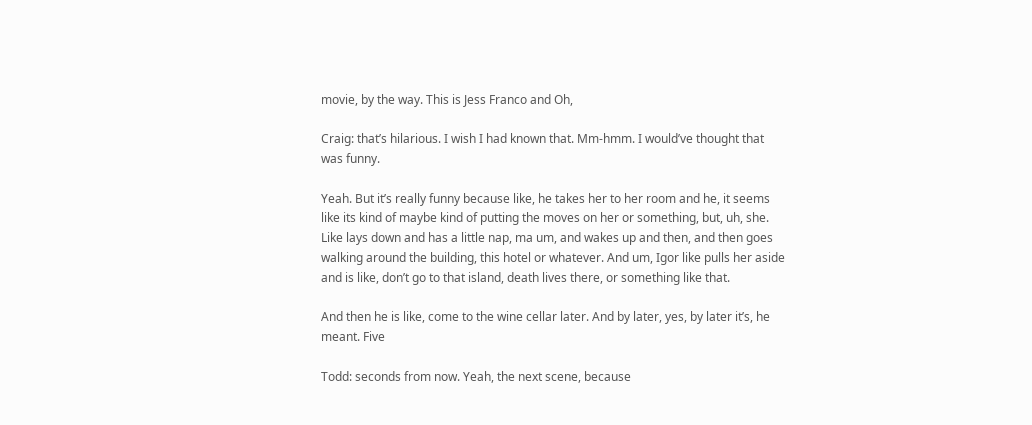movie, by the way. This is Jess Franco and Oh,

Craig: that’s hilarious. I wish I had known that. Mm-hmm. I would’ve thought that was funny.

Yeah. But it’s really funny because like, he takes her to her room and he, it seems like its kind of maybe kind of putting the moves on her or something, but, uh, she. Like lays down and has a little nap, ma um, and wakes up and then, and then goes walking around the building, this hotel or whatever. And um, Igor like pulls her aside and is like, don’t go to that island, death lives there, or something like that.

And then he is like, come to the wine cellar later. And by later, yes, by later it’s, he meant. Five

Todd: seconds from now. Yeah, the next scene, because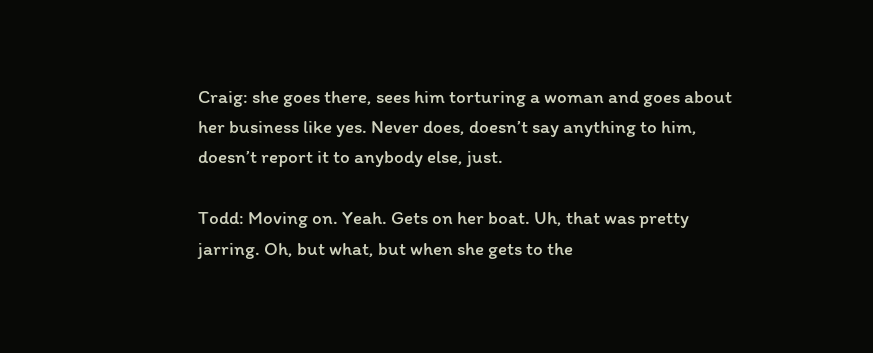Craig: she goes there, sees him torturing a woman and goes about her business like yes. Never does, doesn’t say anything to him, doesn’t report it to anybody else, just.

Todd: Moving on. Yeah. Gets on her boat. Uh, that was pretty jarring. Oh, but what, but when she gets to the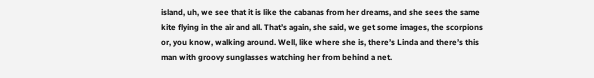island, uh, we see that it is like the cabanas from her dreams, and she sees the same kite flying in the air and all. That’s again, she said, we get some images, the scorpions or, you know, walking around. Well, like where she is, there’s Linda and there’s this man with groovy sunglasses watching her from behind a net.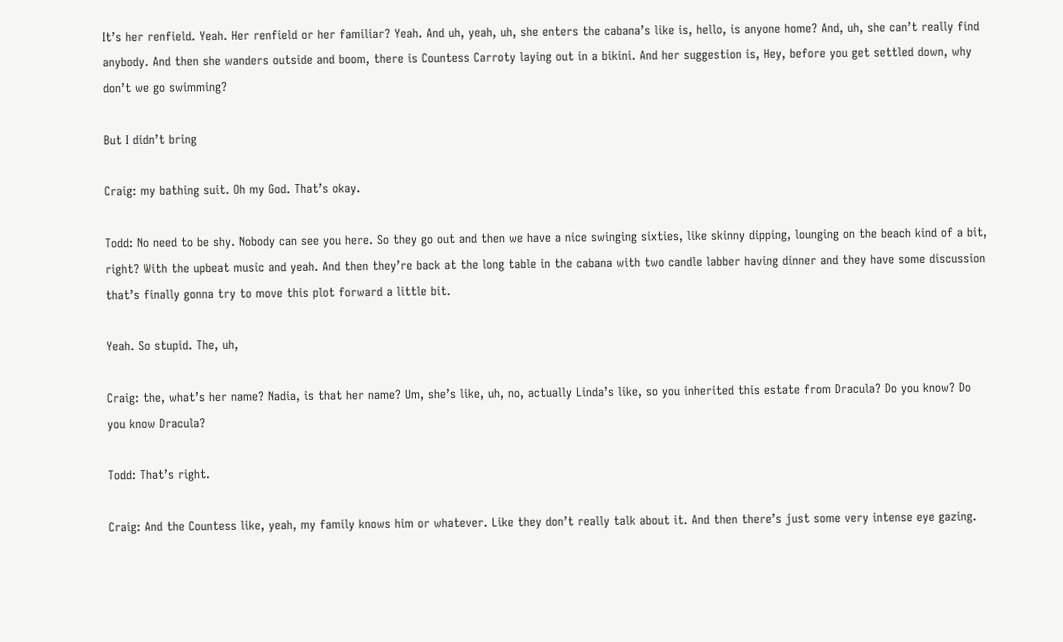It’s her renfield. Yeah. Her renfield or her familiar? Yeah. And uh, yeah, uh, she enters the cabana’s like is, hello, is anyone home? And, uh, she can’t really find anybody. And then she wanders outside and boom, there is Countess Carroty laying out in a bikini. And her suggestion is, Hey, before you get settled down, why don’t we go swimming?

But I didn’t bring

Craig: my bathing suit. Oh my God. That’s okay.

Todd: No need to be shy. Nobody can see you here. So they go out and then we have a nice swinging sixties, like skinny dipping, lounging on the beach kind of a bit, right? With the upbeat music and yeah. And then they’re back at the long table in the cabana with two candle labber having dinner and they have some discussion that’s finally gonna try to move this plot forward a little bit.

Yeah. So stupid. The, uh,

Craig: the, what’s her name? Nadia, is that her name? Um, she’s like, uh, no, actually Linda’s like, so you inherited this estate from Dracula? Do you know? Do you know Dracula?

Todd: That’s right.

Craig: And the Countess like, yeah, my family knows him or whatever. Like they don’t really talk about it. And then there’s just some very intense eye gazing.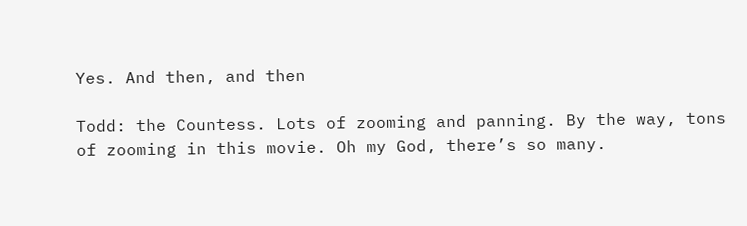Yes. And then, and then

Todd: the Countess. Lots of zooming and panning. By the way, tons of zooming in this movie. Oh my God, there’s so many.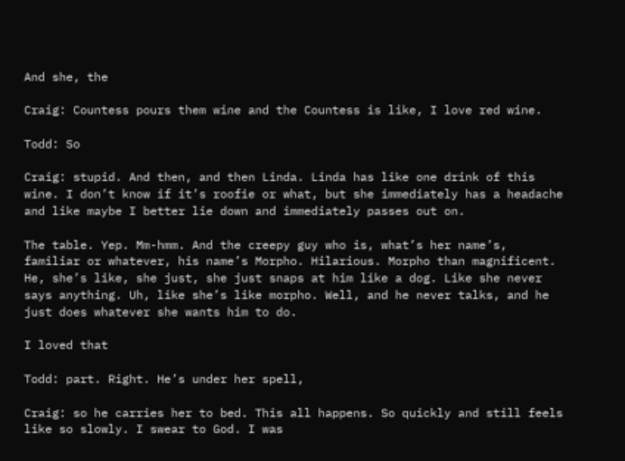And she, the

Craig: Countess pours them wine and the Countess is like, I love red wine.

Todd: So

Craig: stupid. And then, and then Linda. Linda has like one drink of this wine. I don’t know if it’s roofie or what, but she immediately has a headache and like maybe I better lie down and immediately passes out on.

The table. Yep. Mm-hmm. And the creepy guy who is, what’s her name’s, familiar or whatever, his name’s Morpho. Hilarious. Morpho than magnificent. He, she’s like, she just, she just snaps at him like a dog. Like she never says anything. Uh, like she’s like morpho. Well, and he never talks, and he just does whatever she wants him to do.

I loved that

Todd: part. Right. He’s under her spell,

Craig: so he carries her to bed. This all happens. So quickly and still feels like so slowly. I swear to God. I was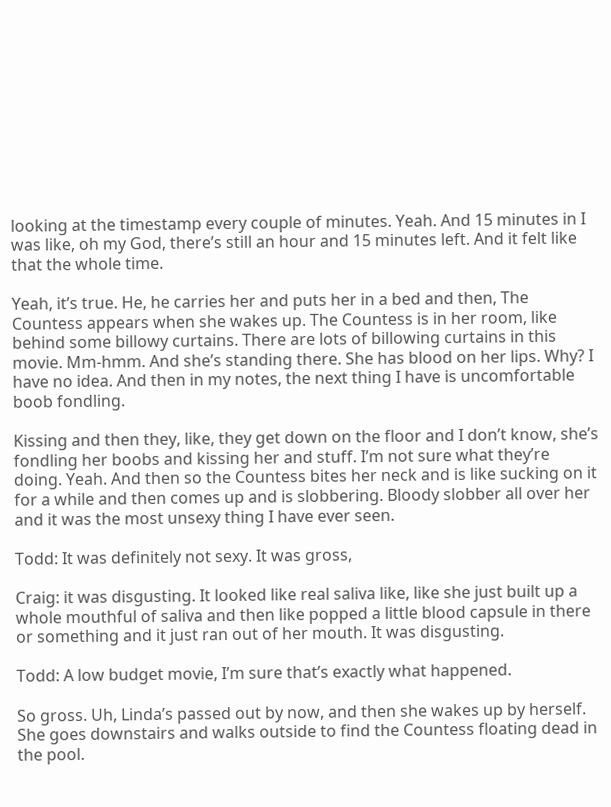looking at the timestamp every couple of minutes. Yeah. And 15 minutes in I was like, oh my God, there’s still an hour and 15 minutes left. And it felt like that the whole time.

Yeah, it’s true. He, he carries her and puts her in a bed and then, The Countess appears when she wakes up. The Countess is in her room, like behind some billowy curtains. There are lots of billowing curtains in this movie. Mm-hmm. And she’s standing there. She has blood on her lips. Why? I have no idea. And then in my notes, the next thing I have is uncomfortable boob fondling.

Kissing and then they, like, they get down on the floor and I don’t know, she’s fondling her boobs and kissing her and stuff. I’m not sure what they’re doing. Yeah. And then so the Countess bites her neck and is like sucking on it for a while and then comes up and is slobbering. Bloody slobber all over her and it was the most unsexy thing I have ever seen.

Todd: It was definitely not sexy. It was gross,

Craig: it was disgusting. It looked like real saliva like, like she just built up a whole mouthful of saliva and then like popped a little blood capsule in there or something and it just ran out of her mouth. It was disgusting.

Todd: A low budget movie, I’m sure that’s exactly what happened.

So gross. Uh, Linda’s passed out by now, and then she wakes up by herself. She goes downstairs and walks outside to find the Countess floating dead in the pool.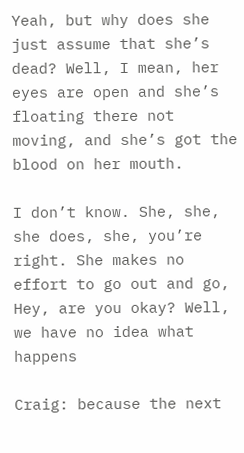Yeah, but why does she just assume that she’s dead? Well, I mean, her eyes are open and she’s floating there not moving, and she’s got the blood on her mouth.

I don’t know. She, she, she does, she, you’re right. She makes no effort to go out and go, Hey, are you okay? Well, we have no idea what happens

Craig: because the next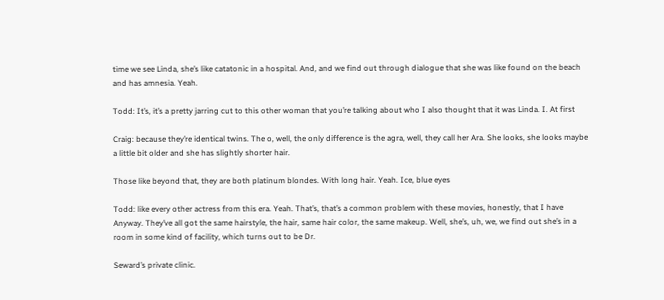time we see Linda, she’s like catatonic in a hospital. And, and we find out through dialogue that she was like found on the beach and has amnesia. Yeah.

Todd: It’s, it’s a pretty jarring cut to this other woman that you’re talking about who I also thought that it was Linda. I. At first

Craig: because they’re identical twins. The o, well, the only difference is the agra, well, they call her Ara. She looks, she looks maybe a little bit older and she has slightly shorter hair.

Those like beyond that, they are both platinum blondes. With long hair. Yeah. Ice, blue eyes

Todd: like every other actress from this era. Yeah. That’s, that’s a common problem with these movies, honestly, that I have Anyway. They’ve all got the same hairstyle, the hair, same hair color, the same makeup. Well, she’s, uh, we, we find out she’s in a room in some kind of facility, which turns out to be Dr.

Seward’s private clinic.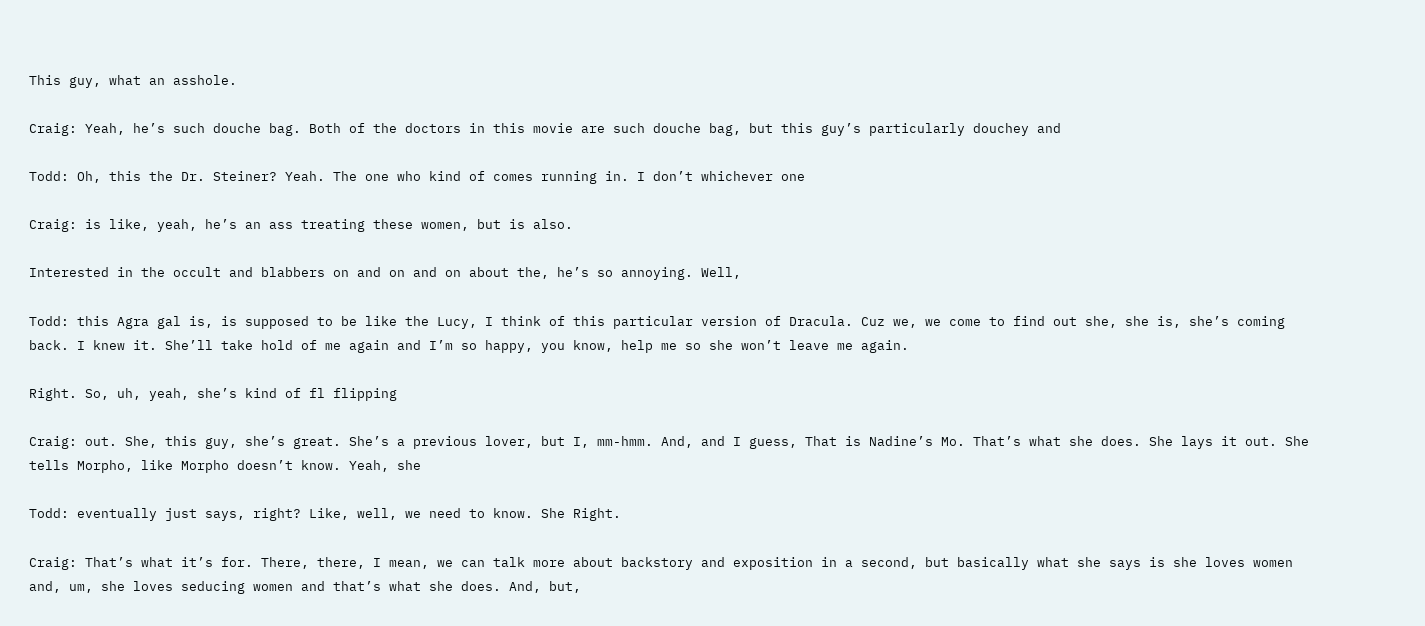This guy, what an asshole.

Craig: Yeah, he’s such douche bag. Both of the doctors in this movie are such douche bag, but this guy’s particularly douchey and

Todd: Oh, this the Dr. Steiner? Yeah. The one who kind of comes running in. I don’t whichever one

Craig: is like, yeah, he’s an ass treating these women, but is also.

Interested in the occult and blabbers on and on and on about the, he’s so annoying. Well,

Todd: this Agra gal is, is supposed to be like the Lucy, I think of this particular version of Dracula. Cuz we, we come to find out she, she is, she’s coming back. I knew it. She’ll take hold of me again and I’m so happy, you know, help me so she won’t leave me again.

Right. So, uh, yeah, she’s kind of fl flipping

Craig: out. She, this guy, she’s great. She’s a previous lover, but I, mm-hmm. And, and I guess, That is Nadine’s Mo. That’s what she does. She lays it out. She tells Morpho, like Morpho doesn’t know. Yeah, she

Todd: eventually just says, right? Like, well, we need to know. She Right.

Craig: That’s what it’s for. There, there, I mean, we can talk more about backstory and exposition in a second, but basically what she says is she loves women and, um, she loves seducing women and that’s what she does. And, but,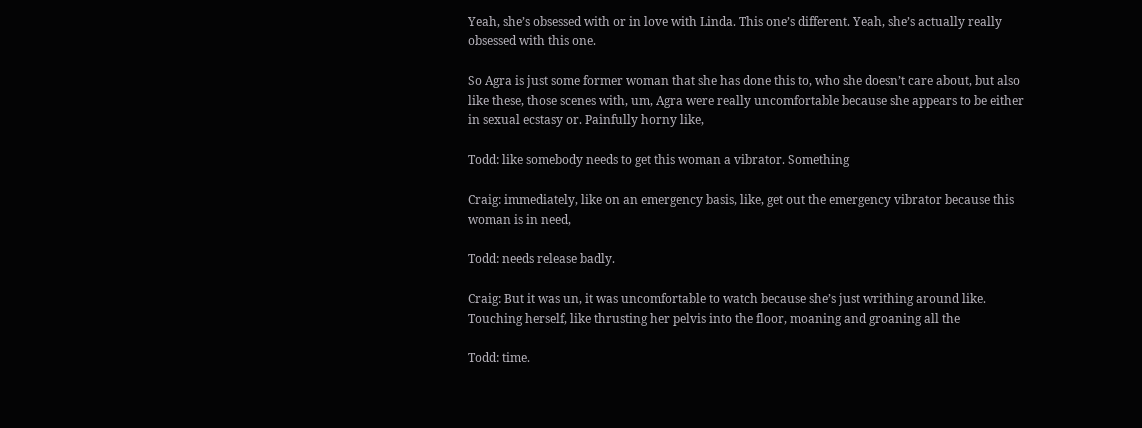Yeah, she’s obsessed with or in love with Linda. This one’s different. Yeah, she’s actually really obsessed with this one.

So Agra is just some former woman that she has done this to, who she doesn’t care about, but also like these, those scenes with, um, Agra were really uncomfortable because she appears to be either in sexual ecstasy or. Painfully horny like,

Todd: like somebody needs to get this woman a vibrator. Something

Craig: immediately, like on an emergency basis, like, get out the emergency vibrator because this woman is in need,

Todd: needs release badly.

Craig: But it was un, it was uncomfortable to watch because she’s just writhing around like. Touching herself, like thrusting her pelvis into the floor, moaning and groaning all the

Todd: time.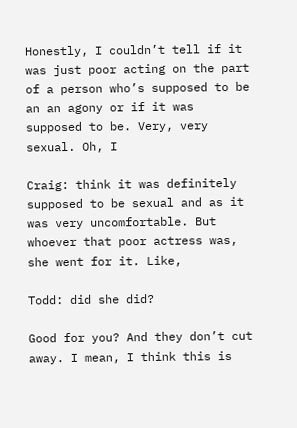Honestly, I couldn’t tell if it was just poor acting on the part of a person who’s supposed to be an an agony or if it was supposed to be. Very, very sexual. Oh, I

Craig: think it was definitely supposed to be sexual and as it was very uncomfortable. But whoever that poor actress was, she went for it. Like,

Todd: did she did?

Good for you? And they don’t cut away. I mean, I think this is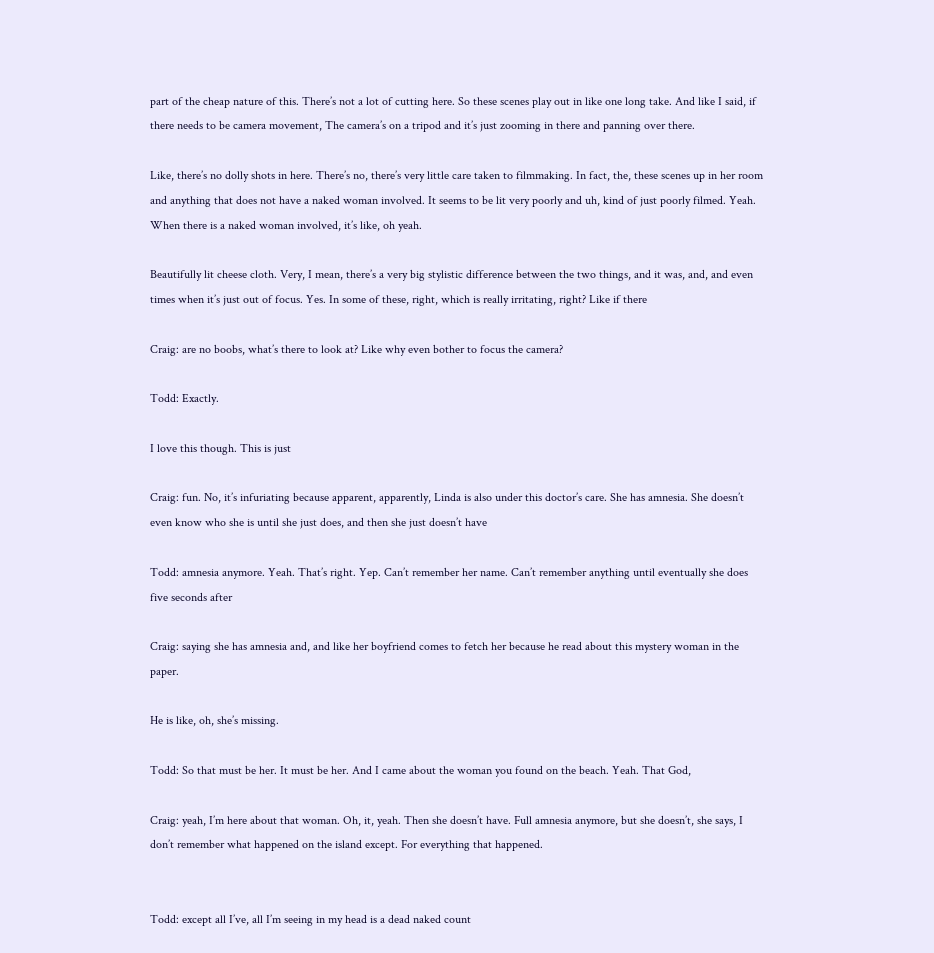part of the cheap nature of this. There’s not a lot of cutting here. So these scenes play out in like one long take. And like I said, if there needs to be camera movement, The camera’s on a tripod and it’s just zooming in there and panning over there.

Like, there’s no dolly shots in here. There’s no, there’s very little care taken to filmmaking. In fact, the, these scenes up in her room and anything that does not have a naked woman involved. It seems to be lit very poorly and uh, kind of just poorly filmed. Yeah. When there is a naked woman involved, it’s like, oh yeah.

Beautifully lit cheese cloth. Very, I mean, there’s a very big stylistic difference between the two things, and it was, and, and even times when it’s just out of focus. Yes. In some of these, right, which is really irritating, right? Like if there

Craig: are no boobs, what’s there to look at? Like why even bother to focus the camera?

Todd: Exactly.

I love this though. This is just

Craig: fun. No, it’s infuriating because apparent, apparently, Linda is also under this doctor’s care. She has amnesia. She doesn’t even know who she is until she just does, and then she just doesn’t have

Todd: amnesia anymore. Yeah. That’s right. Yep. Can’t remember her name. Can’t remember anything until eventually she does five seconds after

Craig: saying she has amnesia and, and like her boyfriend comes to fetch her because he read about this mystery woman in the paper.

He is like, oh, she’s missing.

Todd: So that must be her. It must be her. And I came about the woman you found on the beach. Yeah. That God,

Craig: yeah, I’m here about that woman. Oh, it, yeah. Then she doesn’t have. Full amnesia anymore, but she doesn’t, she says, I don’t remember what happened on the island except. For everything that happened.


Todd: except all I’ve, all I’m seeing in my head is a dead naked count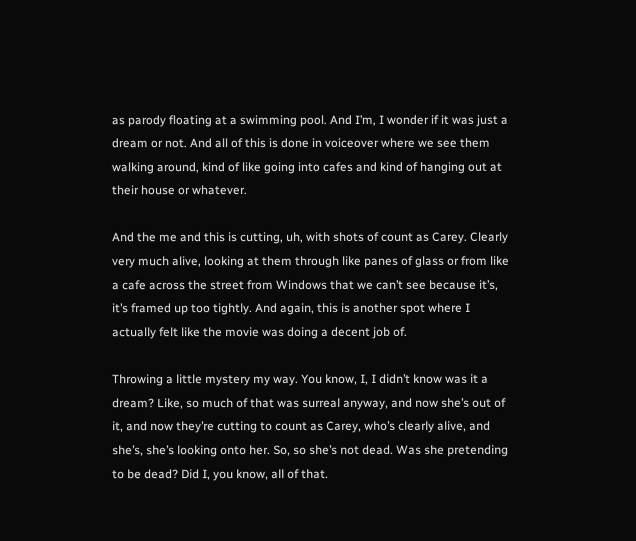as parody floating at a swimming pool. And I’m, I wonder if it was just a dream or not. And all of this is done in voiceover where we see them walking around, kind of like going into cafes and kind of hanging out at their house or whatever.

And the me and this is cutting, uh, with shots of count as Carey. Clearly very much alive, looking at them through like panes of glass or from like a cafe across the street from Windows that we can’t see because it’s, it’s framed up too tightly. And again, this is another spot where I actually felt like the movie was doing a decent job of.

Throwing a little mystery my way. You know, I, I didn’t know was it a dream? Like, so much of that was surreal anyway, and now she’s out of it, and now they’re cutting to count as Carey, who’s clearly alive, and she’s, she’s looking onto her. So, so she’s not dead. Was she pretending to be dead? Did I, you know, all of that.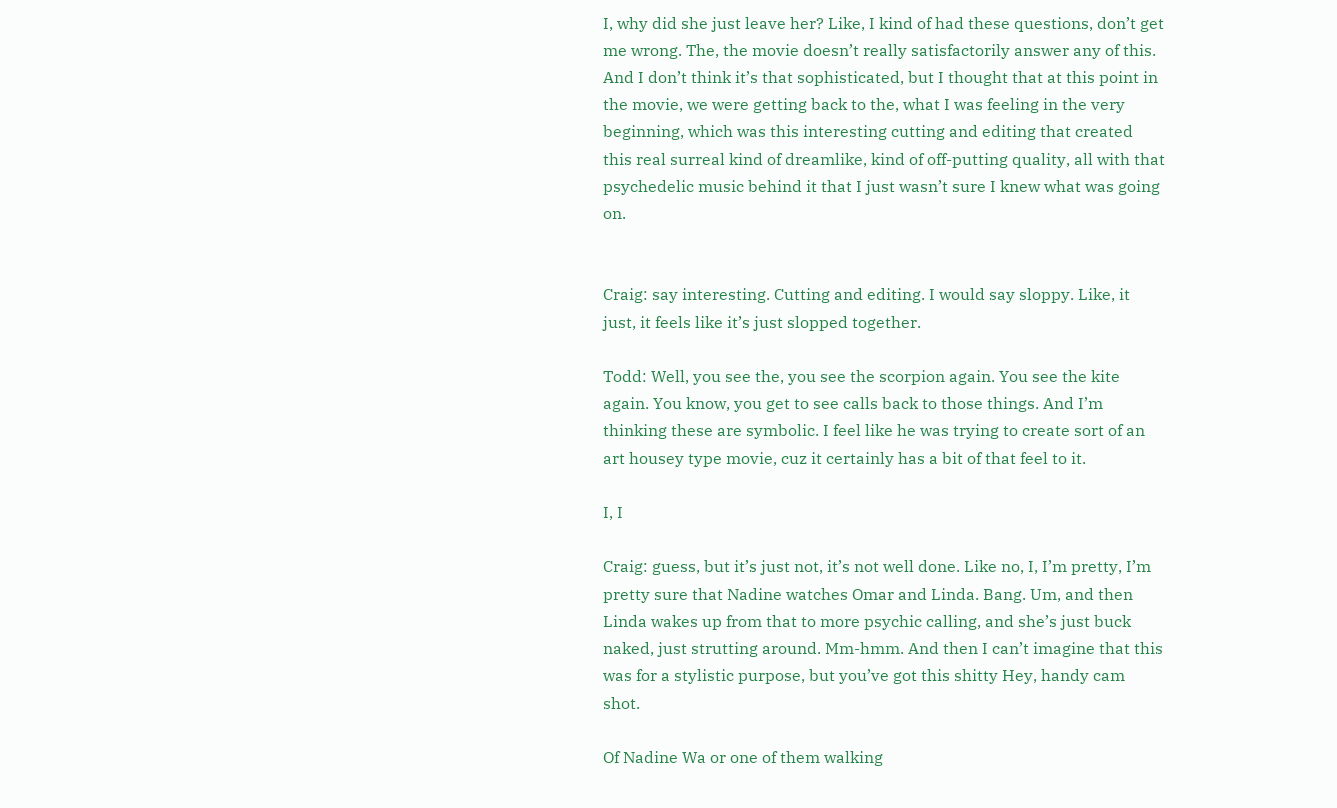I, why did she just leave her? Like, I kind of had these questions, don’t get me wrong. The, the movie doesn’t really satisfactorily answer any of this. And I don’t think it’s that sophisticated, but I thought that at this point in the movie, we were getting back to the, what I was feeling in the very beginning, which was this interesting cutting and editing that created this real surreal kind of dreamlike, kind of off-putting quality, all with that psychedelic music behind it that I just wasn’t sure I knew what was going on.


Craig: say interesting. Cutting and editing. I would say sloppy. Like, it just, it feels like it’s just slopped together.

Todd: Well, you see the, you see the scorpion again. You see the kite again. You know, you get to see calls back to those things. And I’m thinking these are symbolic. I feel like he was trying to create sort of an art housey type movie, cuz it certainly has a bit of that feel to it.

I, I

Craig: guess, but it’s just not, it’s not well done. Like no, I, I’m pretty, I’m pretty sure that Nadine watches Omar and Linda. Bang. Um, and then Linda wakes up from that to more psychic calling, and she’s just buck naked, just strutting around. Mm-hmm. And then I can’t imagine that this was for a stylistic purpose, but you’ve got this shitty Hey, handy cam shot.

Of Nadine Wa or one of them walking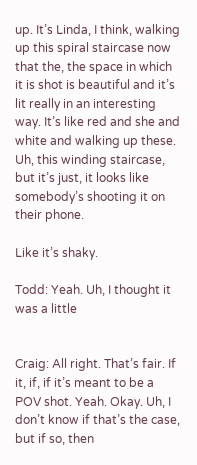up. It’s Linda, I think, walking up this spiral staircase now that the, the space in which it is shot is beautiful and it’s lit really in an interesting way. It’s like red and she and white and walking up these. Uh, this winding staircase, but it’s just, it looks like somebody’s shooting it on their phone.

Like it’s shaky.

Todd: Yeah. Uh, I thought it was a little


Craig: All right. That’s fair. If it, if, if it’s meant to be a POV shot. Yeah. Okay. Uh, I don’t know if that’s the case, but if so, then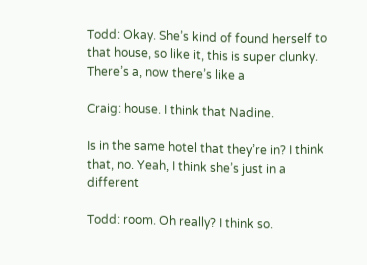Todd: Okay. She’s kind of found herself to that house, so like it, this is super clunky. There’s a, now there’s like a

Craig: house. I think that Nadine.

Is in the same hotel that they’re in? I think that, no. Yeah, I think she’s just in a different

Todd: room. Oh really? I think so.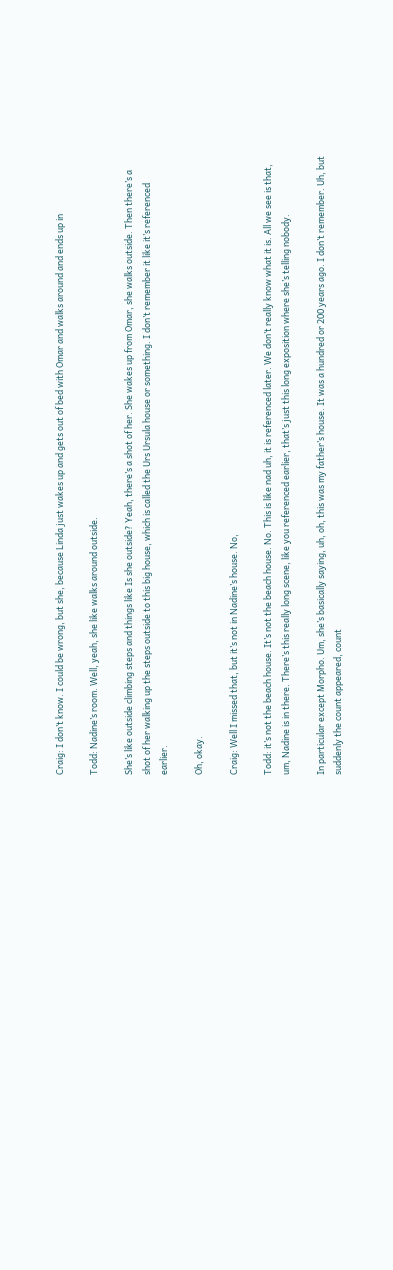Craig: I don’t know. I could be wrong, but she, because Linda just wakes up and gets out of bed with Omar and walks around and ends up in

Todd: Nadine’s room. Well, yeah, she like walks around outside.

She’s like outside climbing steps and things like Is she outside? Yeah, there’s a shot of her. She wakes up from Omar, she walks outside. Then there’s a shot of her walking up the steps outside to this big house, which is called the Urs Ursula house or something. I don’t remember it like it’s referenced earlier.

Oh, okay.

Craig: Well I missed that, but it’s not in Nadine’s house. No,

Todd: it’s not the beach house. It’s not the beach house. No. This is like nad uh, it is referenced later. We don’t really know what it is. All we see is that, um, Nadine is in there. There’s this really long scene, like you referenced earlier, that’s just this long exposition where she’s telling nobody.

In particular except Morpho. Um, she’s basically saying, uh, oh, this was my father’s house. It was a hundred or 200 years ago. I don’t remember. Uh, but suddenly the count appeared, count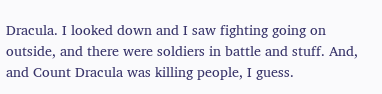Dracula. I looked down and I saw fighting going on outside, and there were soldiers in battle and stuff. And, and Count Dracula was killing people, I guess.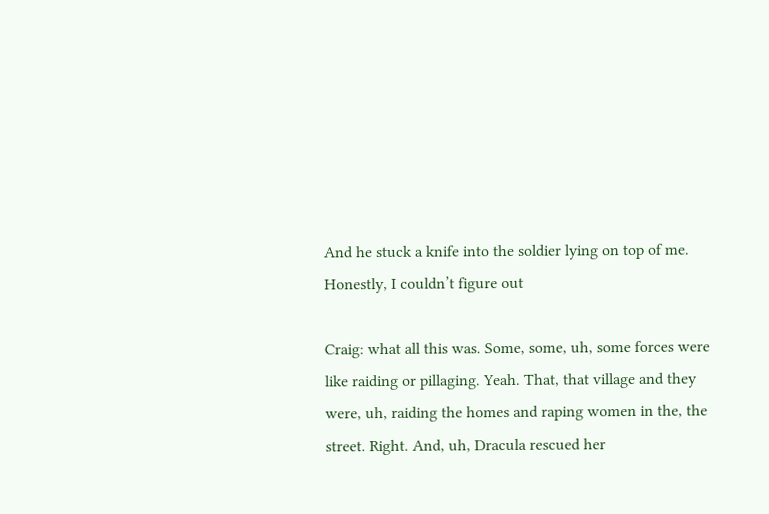And he stuck a knife into the soldier lying on top of me. Honestly, I couldn’t figure out

Craig: what all this was. Some, some, uh, some forces were like raiding or pillaging. Yeah. That, that village and they were, uh, raiding the homes and raping women in the, the street. Right. And, uh, Dracula rescued her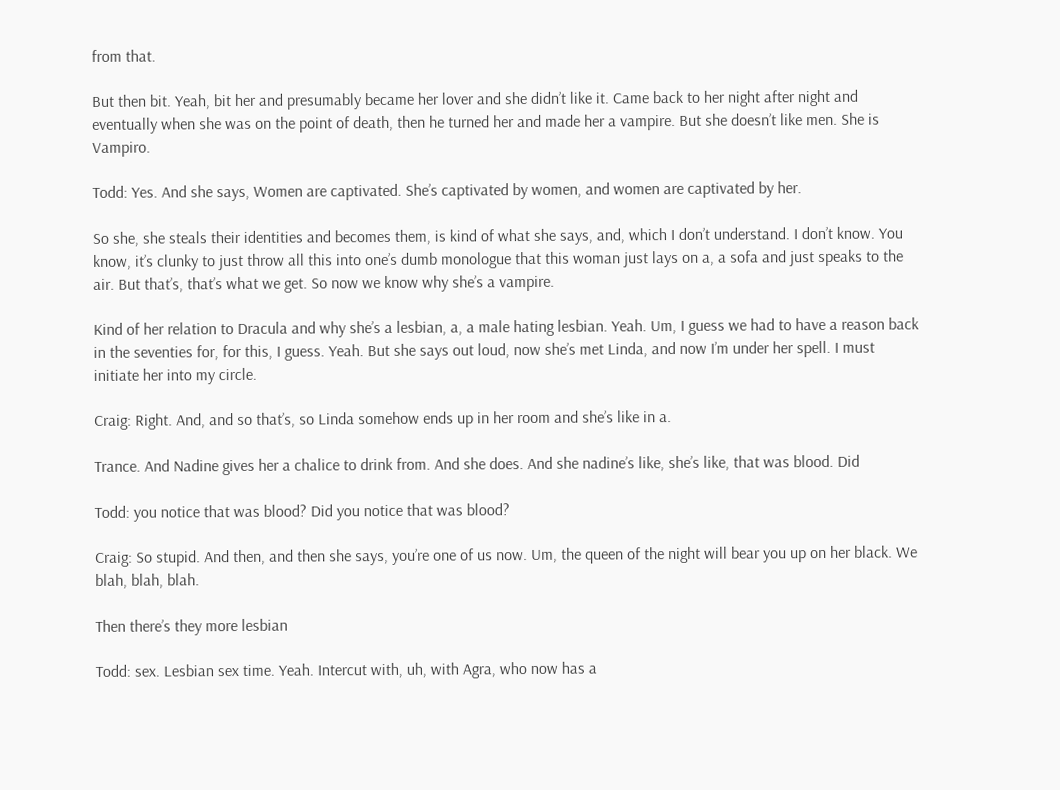from that.

But then bit. Yeah, bit her and presumably became her lover and she didn’t like it. Came back to her night after night and eventually when she was on the point of death, then he turned her and made her a vampire. But she doesn’t like men. She is Vampiro.

Todd: Yes. And she says, Women are captivated. She’s captivated by women, and women are captivated by her.

So she, she steals their identities and becomes them, is kind of what she says, and, which I don’t understand. I don’t know. You know, it’s clunky to just throw all this into one’s dumb monologue that this woman just lays on a, a sofa and just speaks to the air. But that’s, that’s what we get. So now we know why she’s a vampire.

Kind of her relation to Dracula and why she’s a lesbian, a, a male hating lesbian. Yeah. Um, I guess we had to have a reason back in the seventies for, for this, I guess. Yeah. But she says out loud, now she’s met Linda, and now I’m under her spell. I must initiate her into my circle.

Craig: Right. And, and so that’s, so Linda somehow ends up in her room and she’s like in a.

Trance. And Nadine gives her a chalice to drink from. And she does. And she nadine’s like, she’s like, that was blood. Did

Todd: you notice that was blood? Did you notice that was blood?

Craig: So stupid. And then, and then she says, you’re one of us now. Um, the queen of the night will bear you up on her black. We blah, blah, blah.

Then there’s they more lesbian

Todd: sex. Lesbian sex time. Yeah. Intercut with, uh, with Agra, who now has a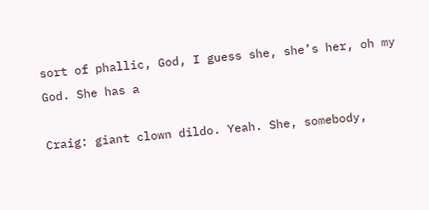sort of phallic, God, I guess she, she’s her, oh my God. She has a

Craig: giant clown dildo. Yeah. She, somebody,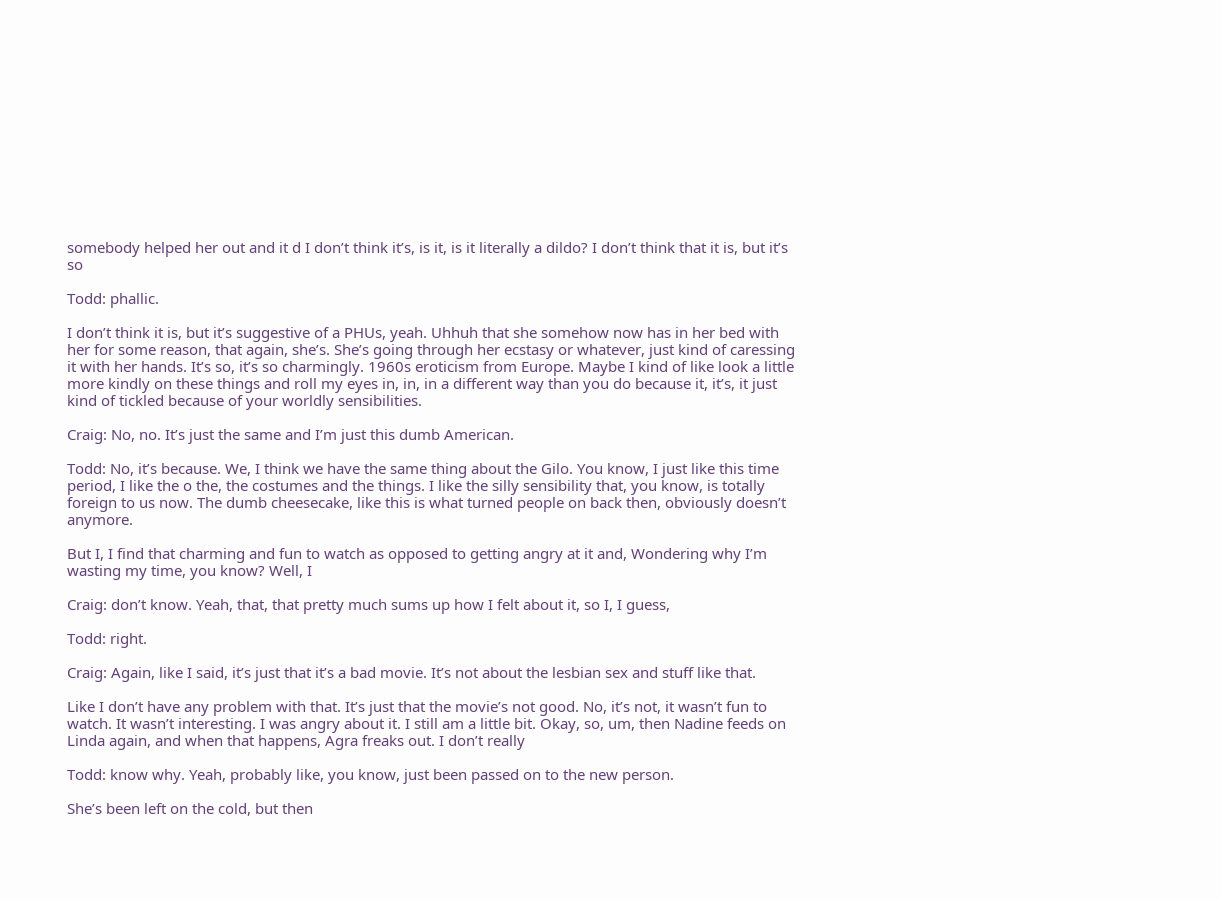somebody helped her out and it d I don’t think it’s, is it, is it literally a dildo? I don’t think that it is, but it’s so

Todd: phallic.

I don’t think it is, but it’s suggestive of a PHUs, yeah. Uhhuh that she somehow now has in her bed with her for some reason, that again, she’s. She’s going through her ecstasy or whatever, just kind of caressing it with her hands. It’s so, it’s so charmingly. 1960s eroticism from Europe. Maybe I kind of like look a little more kindly on these things and roll my eyes in, in, in a different way than you do because it, it’s, it just kind of tickled because of your worldly sensibilities.

Craig: No, no. It’s just the same and I’m just this dumb American.

Todd: No, it’s because. We, I think we have the same thing about the Gilo. You know, I just like this time period, I like the o the, the costumes and the things. I like the silly sensibility that, you know, is totally foreign to us now. The dumb cheesecake, like this is what turned people on back then, obviously doesn’t anymore.

But I, I find that charming and fun to watch as opposed to getting angry at it and, Wondering why I’m wasting my time, you know? Well, I

Craig: don’t know. Yeah, that, that pretty much sums up how I felt about it, so I, I guess,

Todd: right.

Craig: Again, like I said, it’s just that it’s a bad movie. It’s not about the lesbian sex and stuff like that.

Like I don’t have any problem with that. It’s just that the movie’s not good. No, it’s not, it wasn’t fun to watch. It wasn’t interesting. I was angry about it. I still am a little bit. Okay, so, um, then Nadine feeds on Linda again, and when that happens, Agra freaks out. I don’t really

Todd: know why. Yeah, probably like, you know, just been passed on to the new person.

She’s been left on the cold, but then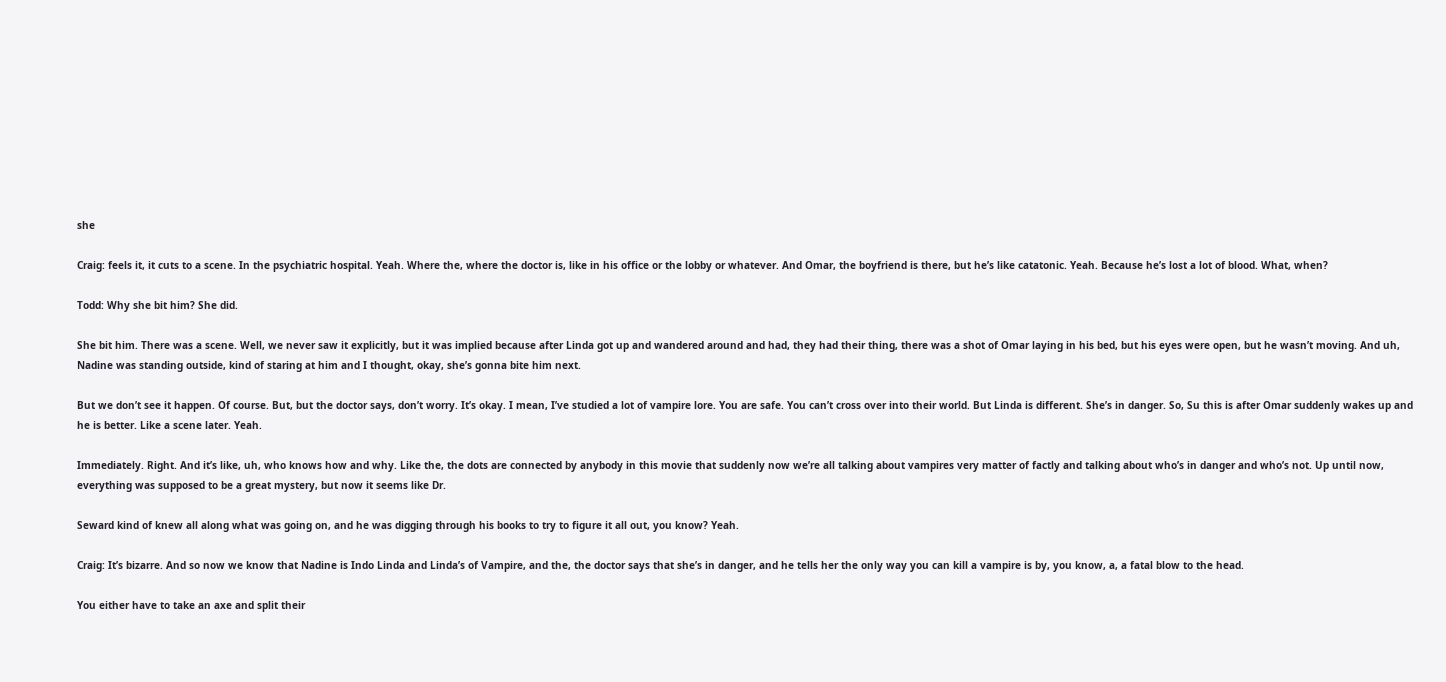she

Craig: feels it, it cuts to a scene. In the psychiatric hospital. Yeah. Where the, where the doctor is, like in his office or the lobby or whatever. And Omar, the boyfriend is there, but he’s like catatonic. Yeah. Because he’s lost a lot of blood. What, when?

Todd: Why she bit him? She did.

She bit him. There was a scene. Well, we never saw it explicitly, but it was implied because after Linda got up and wandered around and had, they had their thing, there was a shot of Omar laying in his bed, but his eyes were open, but he wasn’t moving. And uh, Nadine was standing outside, kind of staring at him and I thought, okay, she’s gonna bite him next.

But we don’t see it happen. Of course. But, but the doctor says, don’t worry. It’s okay. I mean, I’ve studied a lot of vampire lore. You are safe. You can’t cross over into their world. But Linda is different. She’s in danger. So, Su this is after Omar suddenly wakes up and he is better. Like a scene later. Yeah.

Immediately. Right. And it’s like, uh, who knows how and why. Like the, the dots are connected by anybody in this movie that suddenly now we’re all talking about vampires very matter of factly and talking about who’s in danger and who’s not. Up until now, everything was supposed to be a great mystery, but now it seems like Dr.

Seward kind of knew all along what was going on, and he was digging through his books to try to figure it all out, you know? Yeah.

Craig: It’s bizarre. And so now we know that Nadine is Indo Linda and Linda’s of Vampire, and the, the doctor says that she’s in danger, and he tells her the only way you can kill a vampire is by, you know, a, a fatal blow to the head.

You either have to take an axe and split their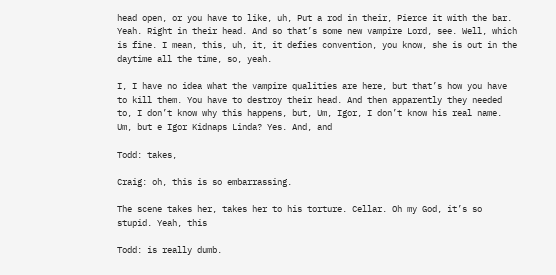head open, or you have to like, uh, Put a rod in their, Pierce it with the bar. Yeah. Right in their head. And so that’s some new vampire Lord, see. Well, which is fine. I mean, this, uh, it, it defies convention, you know, she is out in the daytime all the time, so, yeah.

I, I have no idea what the vampire qualities are here, but that’s how you have to kill them. You have to destroy their head. And then apparently they needed to, I don’t know why this happens, but, Um, Igor, I don’t know his real name. Um, but e Igor Kidnaps Linda? Yes. And, and

Todd: takes,

Craig: oh, this is so embarrassing.

The scene takes her, takes her to his torture. Cellar. Oh my God, it’s so stupid. Yeah, this

Todd: is really dumb.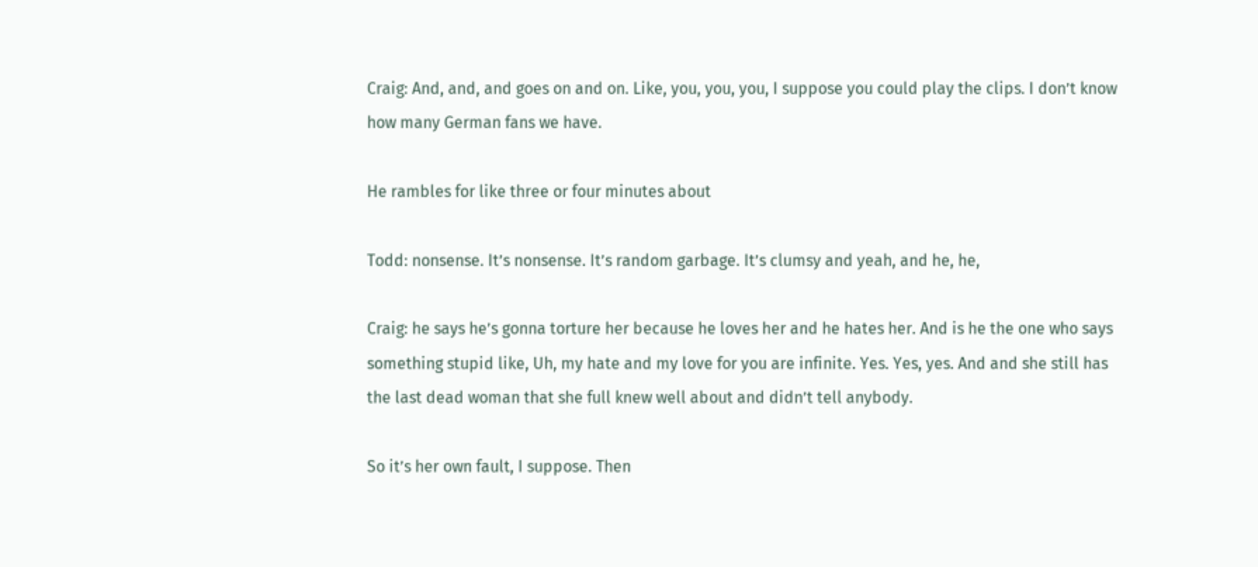Craig: And, and, and goes on and on. Like, you, you, you, I suppose you could play the clips. I don’t know how many German fans we have.

He rambles for like three or four minutes about

Todd: nonsense. It’s nonsense. It’s random garbage. It’s clumsy and yeah, and he, he,

Craig: he says he’s gonna torture her because he loves her and he hates her. And is he the one who says something stupid like, Uh, my hate and my love for you are infinite. Yes. Yes, yes. And and she still has the last dead woman that she full knew well about and didn’t tell anybody.

So it’s her own fault, I suppose. Then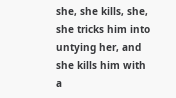she, she kills, she, she tricks him into untying her, and she kills him with a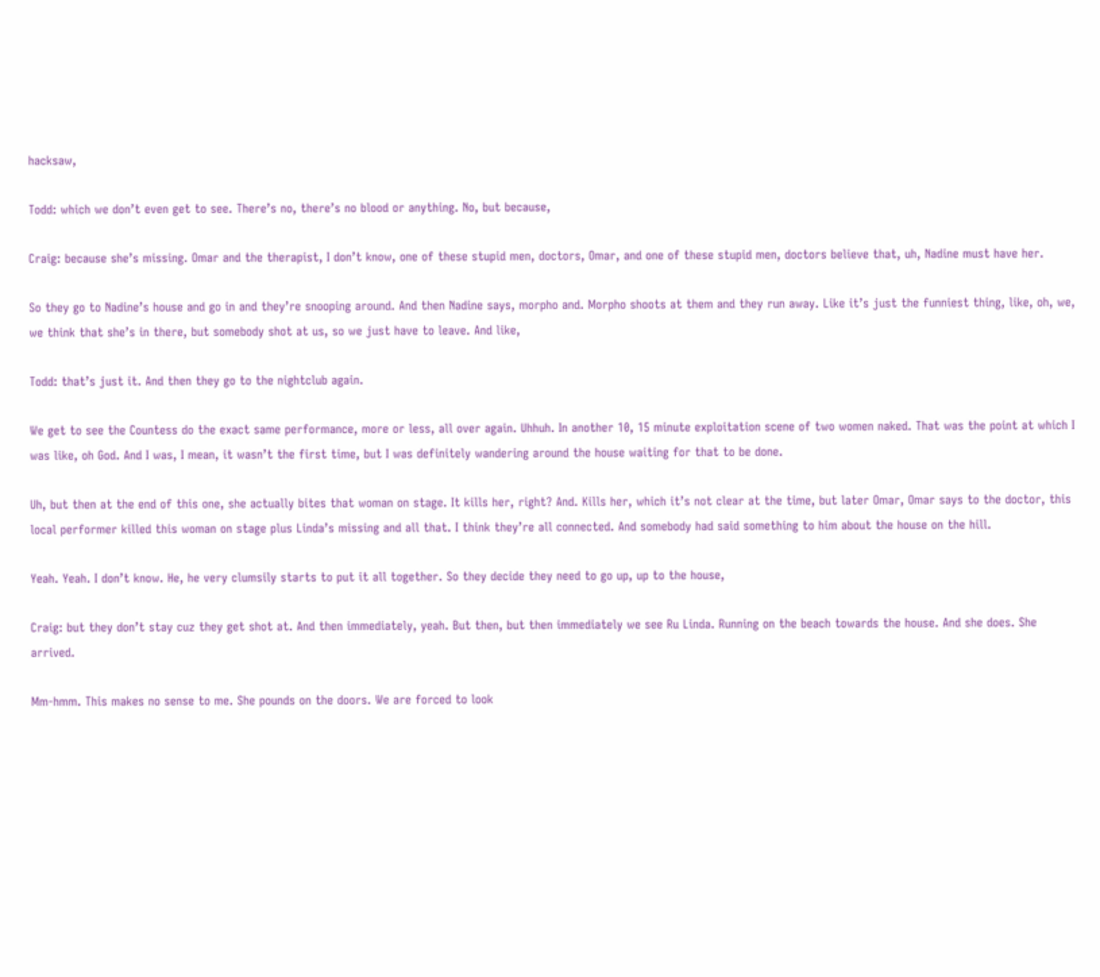hacksaw,

Todd: which we don’t even get to see. There’s no, there’s no blood or anything. No, but because,

Craig: because she’s missing. Omar and the therapist, I don’t know, one of these stupid men, doctors, Omar, and one of these stupid men, doctors believe that, uh, Nadine must have her.

So they go to Nadine’s house and go in and they’re snooping around. And then Nadine says, morpho and. Morpho shoots at them and they run away. Like it’s just the funniest thing, like, oh, we, we think that she’s in there, but somebody shot at us, so we just have to leave. And like,

Todd: that’s just it. And then they go to the nightclub again.

We get to see the Countess do the exact same performance, more or less, all over again. Uhhuh. In another 10, 15 minute exploitation scene of two women naked. That was the point at which I was like, oh God. And I was, I mean, it wasn’t the first time, but I was definitely wandering around the house waiting for that to be done.

Uh, but then at the end of this one, she actually bites that woman on stage. It kills her, right? And. Kills her, which it’s not clear at the time, but later Omar, Omar says to the doctor, this local performer killed this woman on stage plus Linda’s missing and all that. I think they’re all connected. And somebody had said something to him about the house on the hill.

Yeah. Yeah. I don’t know. He, he very clumsily starts to put it all together. So they decide they need to go up, up to the house,

Craig: but they don’t stay cuz they get shot at. And then immediately, yeah. But then, but then immediately we see Ru Linda. Running on the beach towards the house. And she does. She arrived.

Mm-hmm. This makes no sense to me. She pounds on the doors. We are forced to look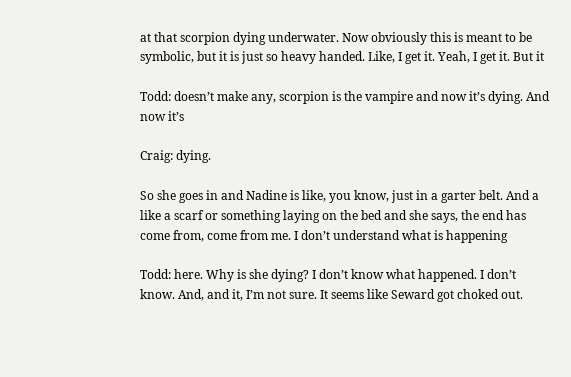at that scorpion dying underwater. Now obviously this is meant to be symbolic, but it is just so heavy handed. Like, I get it. Yeah, I get it. But it

Todd: doesn’t make any, scorpion is the vampire and now it’s dying. And now it’s

Craig: dying.

So she goes in and Nadine is like, you know, just in a garter belt. And a like a scarf or something laying on the bed and she says, the end has come from, come from me. I don’t understand what is happening

Todd: here. Why is she dying? I don’t know what happened. I don’t know. And, and it, I’m not sure. It seems like Seward got choked out.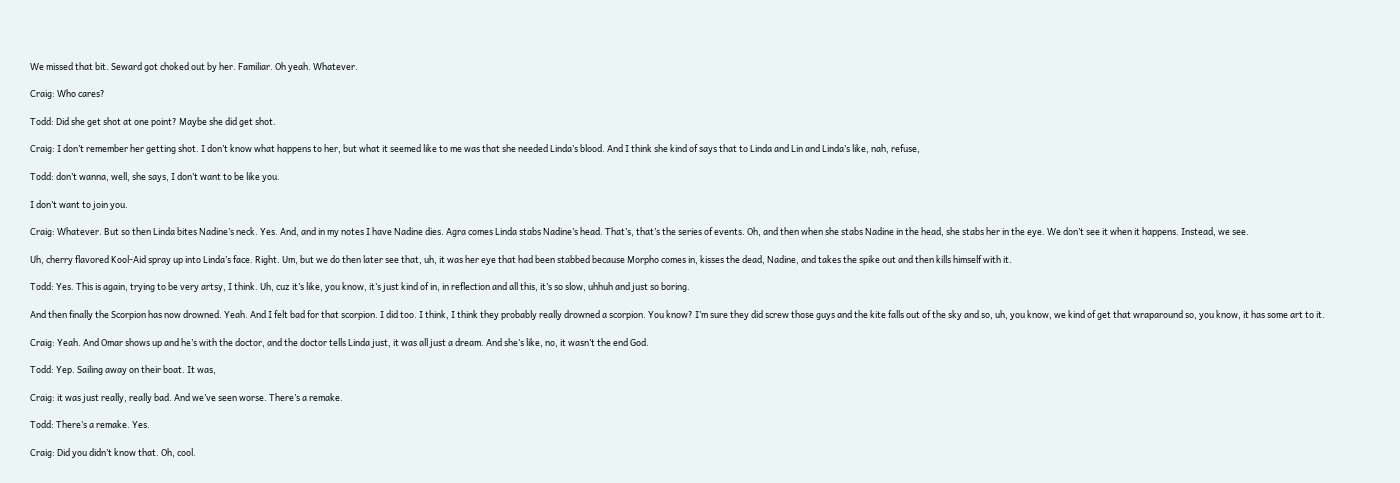We missed that bit. Seward got choked out by her. Familiar. Oh yeah. Whatever.

Craig: Who cares?

Todd: Did she get shot at one point? Maybe she did get shot.

Craig: I don’t remember her getting shot. I don’t know what happens to her, but what it seemed like to me was that she needed Linda’s blood. And I think she kind of says that to Linda and Lin and Linda’s like, nah, refuse,

Todd: don’t wanna, well, she says, I don’t want to be like you.

I don’t want to join you.

Craig: Whatever. But so then Linda bites Nadine’s neck. Yes. And, and in my notes I have Nadine dies. Agra comes Linda stabs Nadine’s head. That’s, that’s the series of events. Oh, and then when she stabs Nadine in the head, she stabs her in the eye. We don’t see it when it happens. Instead, we see.

Uh, cherry flavored Kool-Aid spray up into Linda’s face. Right. Um, but we do then later see that, uh, it was her eye that had been stabbed because Morpho comes in, kisses the dead, Nadine, and takes the spike out and then kills himself with it.

Todd: Yes. This is again, trying to be very artsy, I think. Uh, cuz it’s like, you know, it’s just kind of in, in reflection and all this, it’s so slow, uhhuh and just so boring.

And then finally the Scorpion has now drowned. Yeah. And I felt bad for that scorpion. I did too. I think, I think they probably really drowned a scorpion. You know? I’m sure they did screw those guys and the kite falls out of the sky and so, uh, you know, we kind of get that wraparound so, you know, it has some art to it.

Craig: Yeah. And Omar shows up and he’s with the doctor, and the doctor tells Linda just, it was all just a dream. And she’s like, no, it wasn’t the end God.

Todd: Yep. Sailing away on their boat. It was,

Craig: it was just really, really bad. And we’ve seen worse. There’s a remake.

Todd: There’s a remake. Yes.

Craig: Did you didn’t know that. Oh, cool.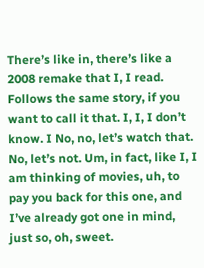There’s like in, there’s like a 2008 remake that I, I read. Follows the same story, if you want to call it that. I, I, I don’t know. I No, no, let’s watch that. No, let’s not. Um, in fact, like I, I am thinking of movies, uh, to pay you back for this one, and I’ve already got one in mind, just so, oh, sweet.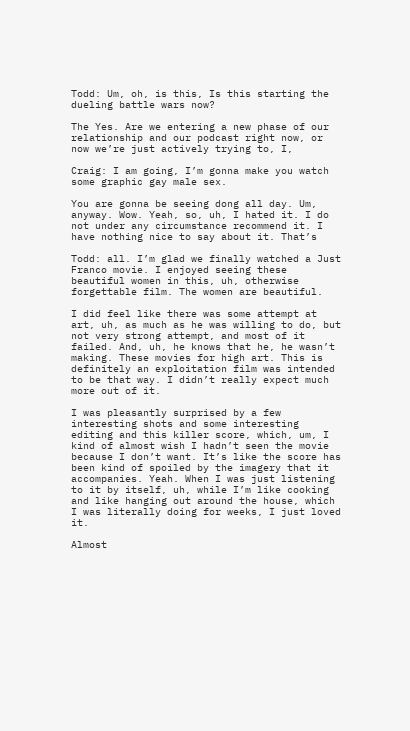Todd: Um, oh, is this, Is this starting the dueling battle wars now?

The Yes. Are we entering a new phase of our relationship and our podcast right now, or now we’re just actively trying to, I,

Craig: I am going, I’m gonna make you watch some graphic gay male sex.

You are gonna be seeing dong all day. Um, anyway. Wow. Yeah, so, uh, I hated it. I do not under any circumstance recommend it. I have nothing nice to say about it. That’s

Todd: all. I’m glad we finally watched a Just Franco movie. I enjoyed seeing these beautiful women in this, uh, otherwise forgettable film. The women are beautiful.

I did feel like there was some attempt at art, uh, as much as he was willing to do, but not very strong attempt, and most of it failed. And, uh, he knows that he, he wasn’t making. These movies for high art. This is definitely an exploitation film was intended to be that way. I didn’t really expect much more out of it.

I was pleasantly surprised by a few interesting shots and some interesting editing and this killer score, which, um, I kind of almost wish I hadn’t seen the movie because I don’t want. It’s like the score has been kind of spoiled by the imagery that it accompanies. Yeah. When I was just listening to it by itself, uh, while I’m like cooking and like hanging out around the house, which I was literally doing for weeks, I just loved it.

Almost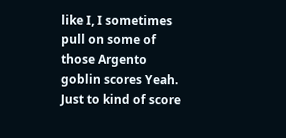like I, I sometimes pull on some of those Argento goblin scores Yeah. Just to kind of score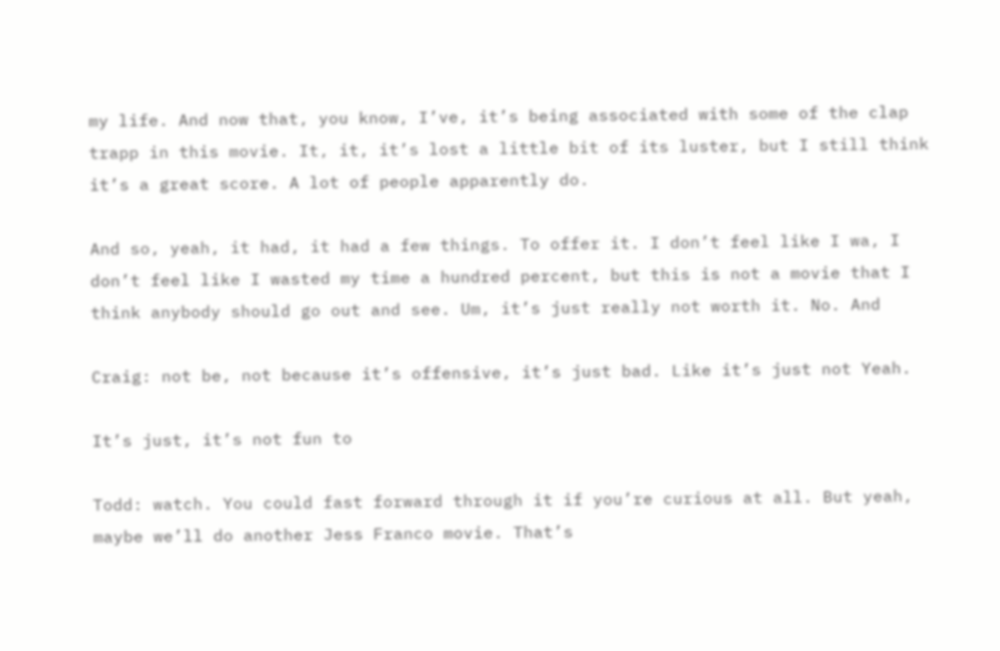my life. And now that, you know, I’ve, it’s being associated with some of the clap trapp in this movie. It, it, it’s lost a little bit of its luster, but I still think it’s a great score. A lot of people apparently do.

And so, yeah, it had, it had a few things. To offer it. I don’t feel like I wa, I don’t feel like I wasted my time a hundred percent, but this is not a movie that I think anybody should go out and see. Um, it’s just really not worth it. No. And

Craig: not be, not because it’s offensive, it’s just bad. Like it’s just not Yeah.

It’s just, it’s not fun to

Todd: watch. You could fast forward through it if you’re curious at all. But yeah, maybe we’ll do another Jess Franco movie. That’s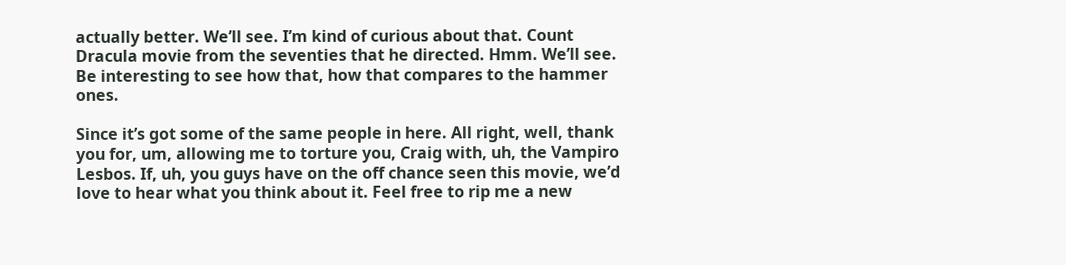actually better. We’ll see. I’m kind of curious about that. Count Dracula movie from the seventies that he directed. Hmm. We’ll see. Be interesting to see how that, how that compares to the hammer ones.

Since it’s got some of the same people in here. All right, well, thank you for, um, allowing me to torture you, Craig with, uh, the Vampiro Lesbos. If, uh, you guys have on the off chance seen this movie, we’d love to hear what you think about it. Feel free to rip me a new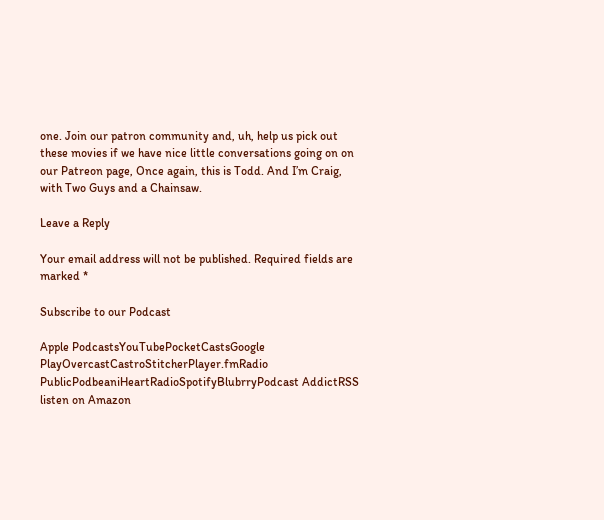one. Join our patron community and, uh, help us pick out these movies if we have nice little conversations going on on our Patreon page, Once again, this is Todd. And I’m Craig, with Two Guys and a Chainsaw.

Leave a Reply

Your email address will not be published. Required fields are marked *

Subscribe to our Podcast

Apple PodcastsYouTubePocketCastsGoogle PlayOvercastCastroStitcherPlayer.fmRadio PublicPodbeaniHeartRadioSpotifyBlubrryPodcast AddictRSS
listen on Amazon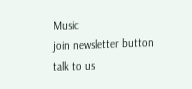Music
join newsletter button
talk to us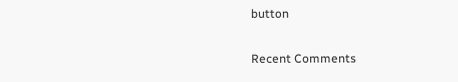button

Recent Comments